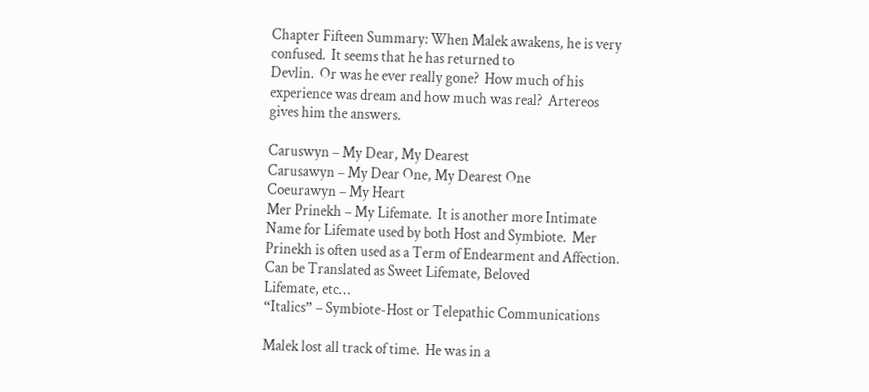Chapter Fifteen Summary: When Malek awakens, he is very confused.  It seems that he has returned to
Devlin.  Or was he ever really gone?  How much of his experience was dream and how much was real?  Artereos
gives him the answers.

Caruswyn – My Dear, My Dearest
Carusawyn – My Dear One, My Dearest One
Coeurawyn – My Heart
Mer Prinekh – My Lifemate.  It is another more Intimate Name for Lifemate used by both Host and Symbiote.  Mer
Prinekh is often used as a Term of Endearment and Affection.  Can be Translated as Sweet Lifemate, Beloved
Lifemate, etc…
“Italics” – Symbiote-Host or Telepathic Communications

Malek lost all track of time.  He was in a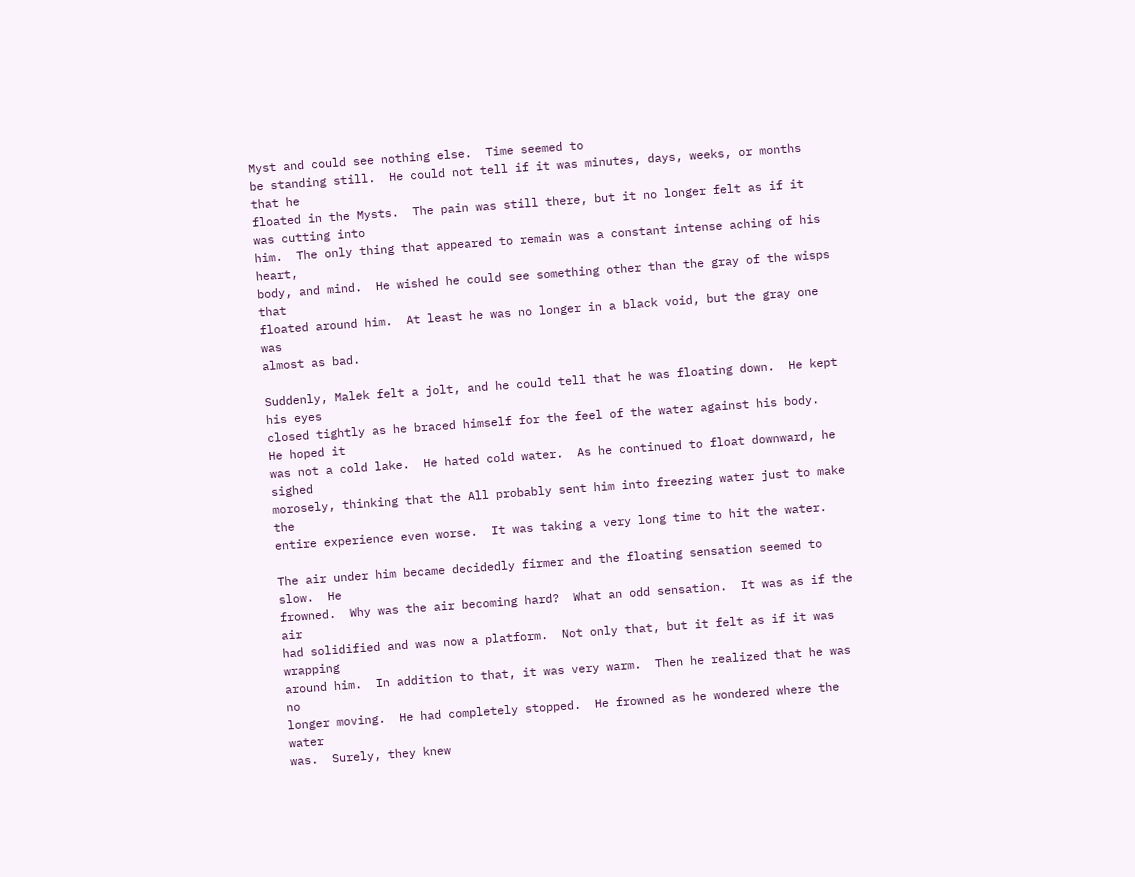Myst and could see nothing else.  Time seemed to
be standing still.  He could not tell if it was minutes, days, weeks, or months that he
floated in the Mysts.  The pain was still there, but it no longer felt as if it was cutting into
him.  The only thing that appeared to remain was a constant intense aching of his heart,
body, and mind.  He wished he could see something other than the gray of the wisps that
floated around him.  At least he was no longer in a black void, but the gray one was
almost as bad.

Suddenly, Malek felt a jolt, and he could tell that he was floating down.  He kept his eyes
closed tightly as he braced himself for the feel of the water against his body.  He hoped it
was not a cold lake.  He hated cold water.  As he continued to float downward, he sighed
morosely, thinking that the All probably sent him into freezing water just to make the
entire experience even worse.  It was taking a very long time to hit the water.

The air under him became decidedly firmer and the floating sensation seemed to slow.  He
frowned.  Why was the air becoming hard?  What an odd sensation.  It was as if the air
had solidified and was now a platform.  Not only that, but it felt as if it was wrapping
around him.  In addition to that, it was very warm.  Then he realized that he was no
longer moving.  He had completely stopped.  He frowned as he wondered where the water
was.  Surely, they knew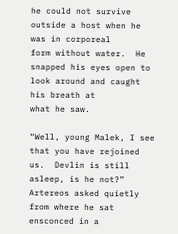he could not survive outside a host when he was in corporeal
form without water.  He snapped his eyes open to look around and caught his breath at
what he saw.

“Well, young Malek, I see that you have rejoined us.  Devlin is still asleep, is he not?”
Artereos asked quietly from where he sat ensconced in a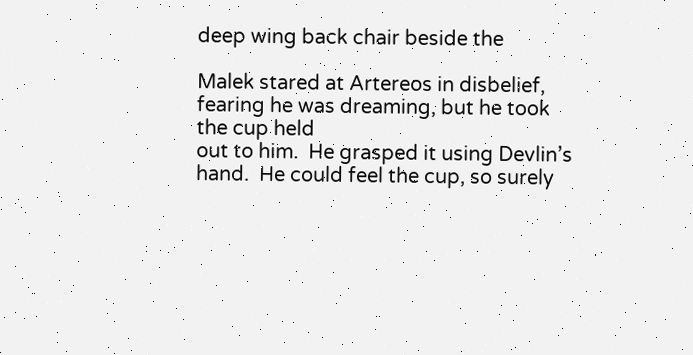deep wing back chair beside the

Malek stared at Artereos in disbelief, fearing he was dreaming, but he took the cup held
out to him.  He grasped it using Devlin’s hand.  He could feel the cup, so surely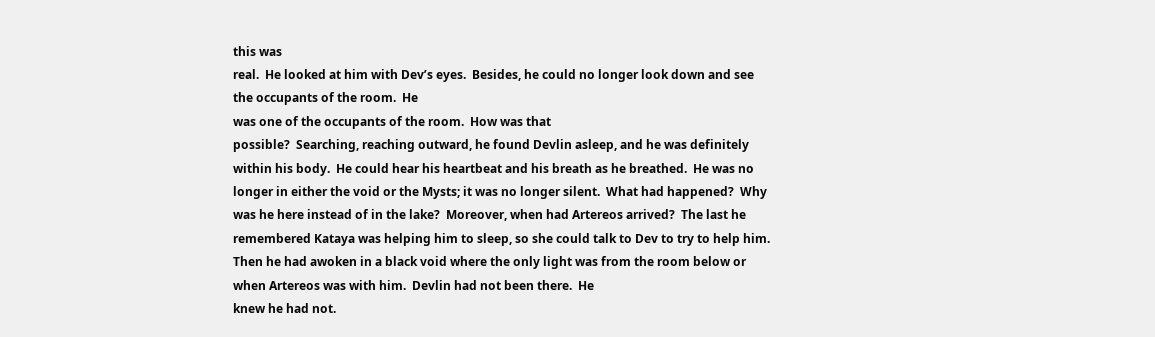this was
real.  He looked at him with Dev’s eyes.  Besides, he could no longer look down and see
the occupants of the room.  He
was one of the occupants of the room.  How was that
possible?  Searching, reaching outward, he found Devlin asleep, and he was definitely
within his body.  He could hear his heartbeat and his breath as he breathed.  He was no
longer in either the void or the Mysts; it was no longer silent.  What had happened?  Why
was he here instead of in the lake?  Moreover, when had Artereos arrived?  The last he
remembered Kataya was helping him to sleep, so she could talk to Dev to try to help him.
Then he had awoken in a black void where the only light was from the room below or
when Artereos was with him.  Devlin had not been there.  He
knew he had not.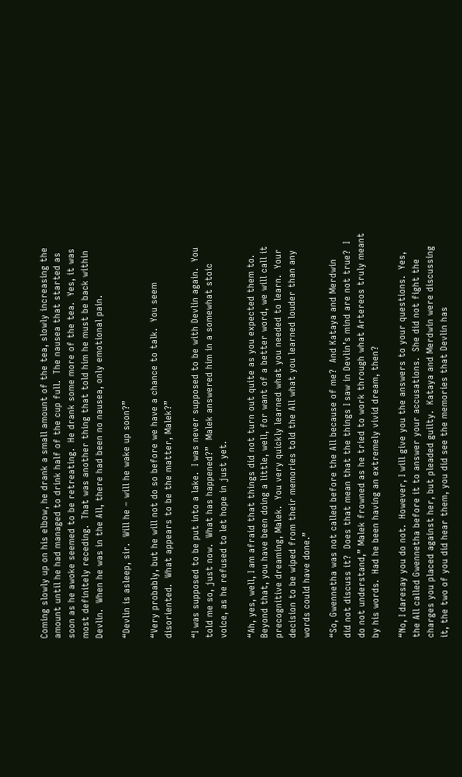Coming slowly up on his elbow, he drank a small amount of the tea, slowly increasing the
amount until he had managed to drink half of the cup full.  The nausea that started as
soon as he awoke seemed to be retreating.  He drank some more of the tea.  Yes, it was
most definitely receding.  That was another thing that told him he must be back within
Devlin.  When he was in the All, there had been no nausea, only emotional pain.

“Devlin is asleep, sir.  Will he – will he wake up soon?”

“Very probably, but he will not do so before we have a chance to talk.  You seem
disoriented.  What appears to be the matter, Malek?”

“I was supposed to be put into a lake.  I was never supposed to be with Devlin again.  You
told me so, just now.  What has happened?”  Malek answered him in a somewhat stoic
voice, as he refused to let hope in just yet.

“Ah, yes, well, I am afraid that things did not turn out quite as you expected them to.
Beyond that, you have been doing a little, well, for want of a better word, we will call it
precognitive dreaming, Malek.  You very quickly learned what you needed to learn.  Your
decision to be wiped from their memories told the All what you learned louder than any
words could have done.”

“So, Gwennetha was not called before the All because of me?  And Kataya and Merdwin
did not discuss it?  Does that mean that the things I saw in Devlin’s mind are not true?  I
do not understand,” Malek frowned as he tried to work through what Artereos truly meant
by his words.  Had he been having an extremely vivid dream, then?

“No, I daresay you do not.  However, I will give you the answers to your questions.  Yes,
the All called Gwennetha before it to answer your accusations.  She did not fight the
charges you placed against her, but pleaded guilty.  Kataya and Merdwin were discussing
it, the two of you did hear them, you did see the memories that Devlin has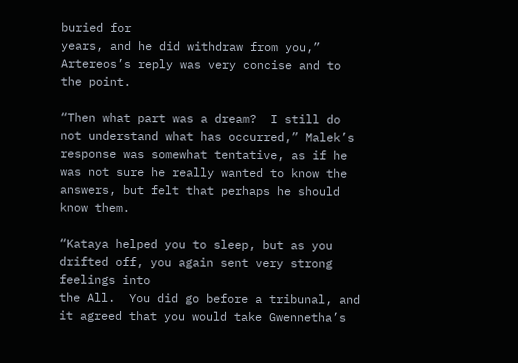buried for
years, and he did withdraw from you,” Artereos’s reply was very concise and to the point.

“Then what part was a dream?  I still do not understand what has occurred,” Malek’s
response was somewhat tentative, as if he was not sure he really wanted to know the
answers, but felt that perhaps he should know them.

“Kataya helped you to sleep, but as you drifted off, you again sent very strong feelings into
the All.  You did go before a tribunal, and it agreed that you would take Gwennetha’s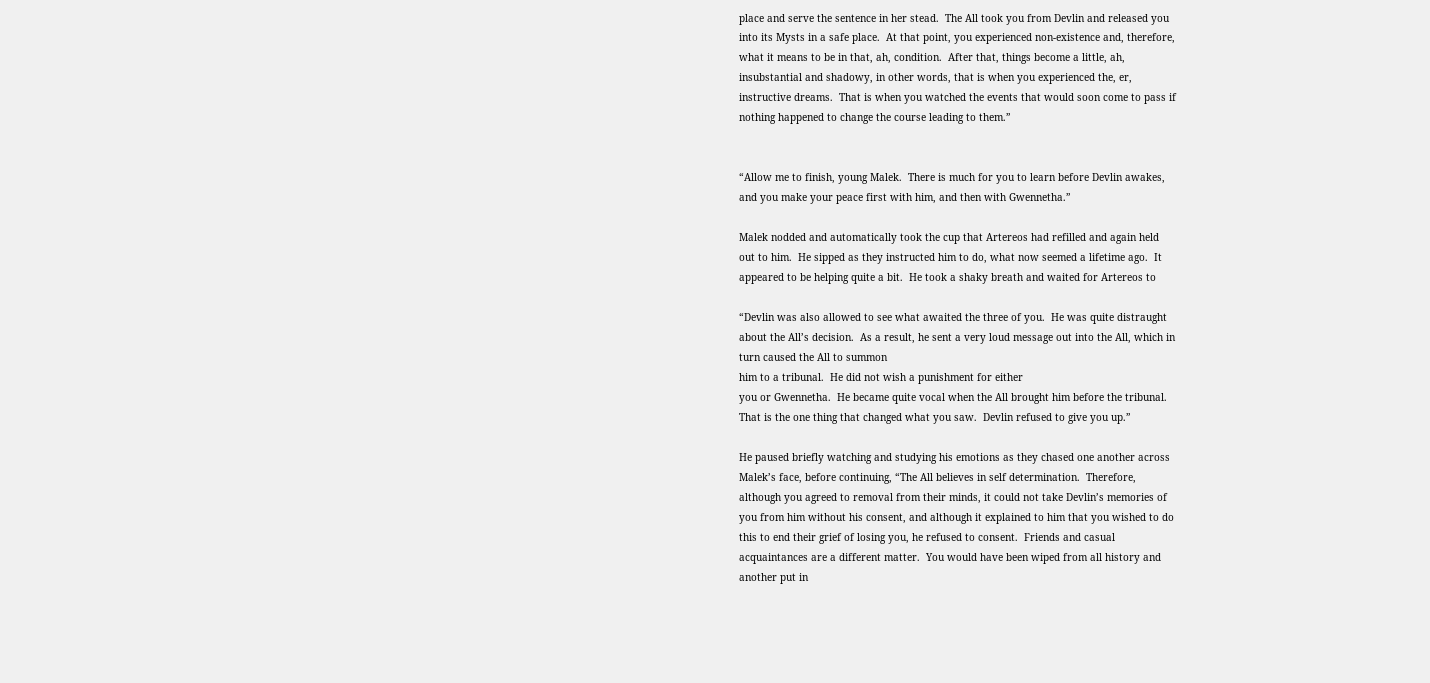place and serve the sentence in her stead.  The All took you from Devlin and released you
into its Mysts in a safe place.  At that point, you experienced non-existence and, therefore,
what it means to be in that, ah, condition.  After that, things become a little, ah,
insubstantial and shadowy, in other words, that is when you experienced the, er,
instructive dreams.  That is when you watched the events that would soon come to pass if
nothing happened to change the course leading to them.”


“Allow me to finish, young Malek.  There is much for you to learn before Devlin awakes,
and you make your peace first with him, and then with Gwennetha.”

Malek nodded and automatically took the cup that Artereos had refilled and again held
out to him.  He sipped as they instructed him to do, what now seemed a lifetime ago.  It
appeared to be helping quite a bit.  He took a shaky breath and waited for Artereos to

“Devlin was also allowed to see what awaited the three of you.  He was quite distraught
about the All’s decision.  As a result, he sent a very loud message out into the All, which in
turn caused the All to summon
him to a tribunal.  He did not wish a punishment for either
you or Gwennetha.  He became quite vocal when the All brought him before the tribunal.
That is the one thing that changed what you saw.  Devlin refused to give you up.”

He paused briefly watching and studying his emotions as they chased one another across
Malek’s face, before continuing, “The All believes in self determination.  Therefore,
although you agreed to removal from their minds, it could not take Devlin’s memories of
you from him without his consent, and although it explained to him that you wished to do
this to end their grief of losing you, he refused to consent.  Friends and casual
acquaintances are a different matter.  You would have been wiped from all history and
another put in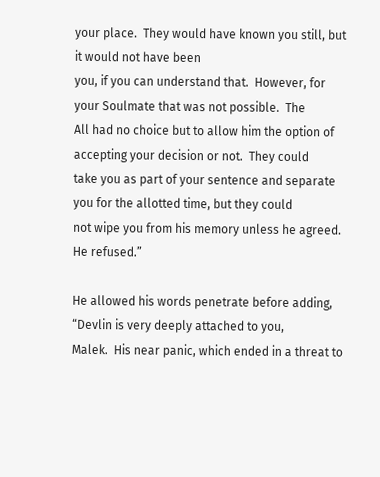your place.  They would have known you still, but it would not have been
you, if you can understand that.  However, for your Soulmate that was not possible.  The
All had no choice but to allow him the option of accepting your decision or not.  They could
take you as part of your sentence and separate you for the allotted time, but they could
not wipe you from his memory unless he agreed.  He refused.”

He allowed his words penetrate before adding, “Devlin is very deeply attached to you,
Malek.  His near panic, which ended in a threat to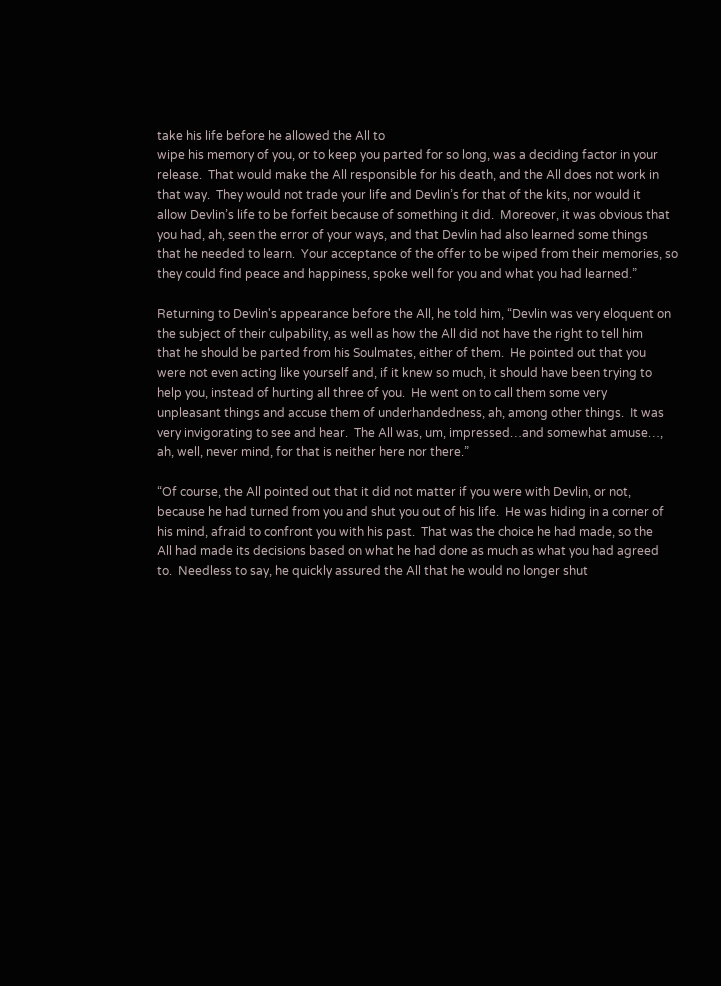take his life before he allowed the All to
wipe his memory of you, or to keep you parted for so long, was a deciding factor in your
release.  That would make the All responsible for his death, and the All does not work in
that way.  They would not trade your life and Devlin’s for that of the kits, nor would it
allow Devlin’s life to be forfeit because of something it did.  Moreover, it was obvious that
you had, ah, seen the error of your ways, and that Devlin had also learned some things
that he needed to learn.  Your acceptance of the offer to be wiped from their memories, so
they could find peace and happiness, spoke well for you and what you had learned.”

Returning to Devlin's appearance before the All, he told him, “Devlin was very eloquent on
the subject of their culpability, as well as how the All did not have the right to tell him
that he should be parted from his Soulmates, either of them.  He pointed out that you
were not even acting like yourself and, if it knew so much, it should have been trying to
help you, instead of hurting all three of you.  He went on to call them some very
unpleasant things and accuse them of underhandedness, ah, among other things.  It was
very invigorating to see and hear.  The All was, um, impressed…and somewhat amuse…,
ah, well, never mind, for that is neither here nor there.”

“Of course, the All pointed out that it did not matter if you were with Devlin, or not,
because he had turned from you and shut you out of his life.  He was hiding in a corner of
his mind, afraid to confront you with his past.  That was the choice he had made, so the
All had made its decisions based on what he had done as much as what you had agreed
to.  Needless to say, he quickly assured the All that he would no longer shut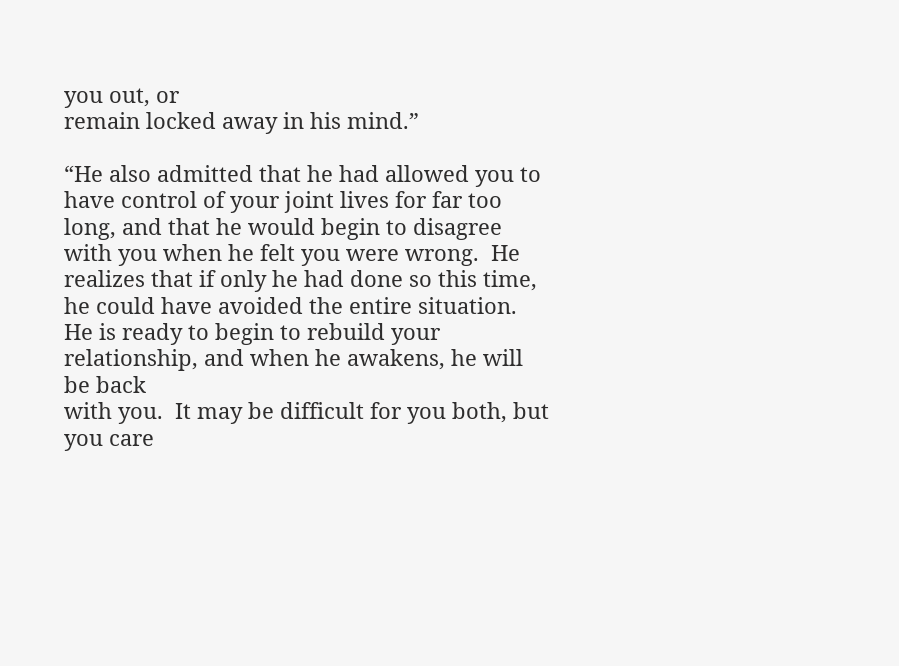you out, or
remain locked away in his mind.”

“He also admitted that he had allowed you to have control of your joint lives for far too
long, and that he would begin to disagree with you when he felt you were wrong.  He
realizes that if only he had done so this time, he could have avoided the entire situation.
He is ready to begin to rebuild your relationship, and when he awakens, he will be back
with you.  It may be difficult for you both, but you care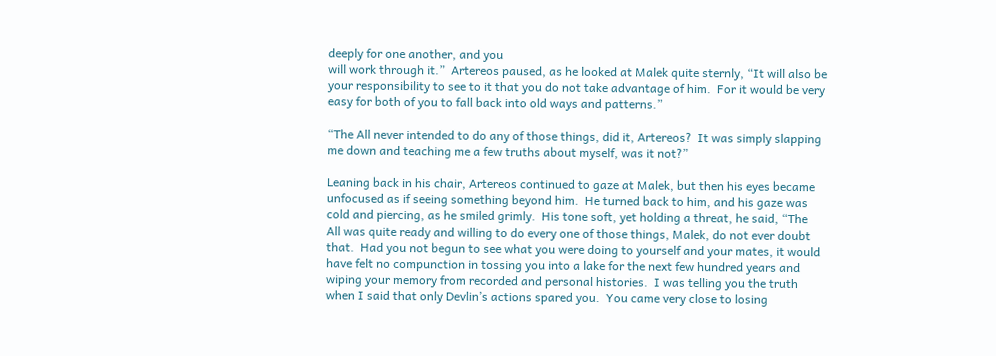deeply for one another, and you
will work through it.”  Artereos paused, as he looked at Malek quite sternly, “It will also be
your responsibility to see to it that you do not take advantage of him.  For it would be very
easy for both of you to fall back into old ways and patterns.”

“The All never intended to do any of those things, did it, Artereos?  It was simply slapping
me down and teaching me a few truths about myself, was it not?”

Leaning back in his chair, Artereos continued to gaze at Malek, but then his eyes became
unfocused as if seeing something beyond him.  He turned back to him, and his gaze was
cold and piercing, as he smiled grimly.  His tone soft, yet holding a threat, he said, “The
All was quite ready and willing to do every one of those things, Malek, do not ever doubt
that.  Had you not begun to see what you were doing to yourself and your mates, it would
have felt no compunction in tossing you into a lake for the next few hundred years and
wiping your memory from recorded and personal histories.  I was telling you the truth
when I said that only Devlin’s actions spared you.  You came very close to losing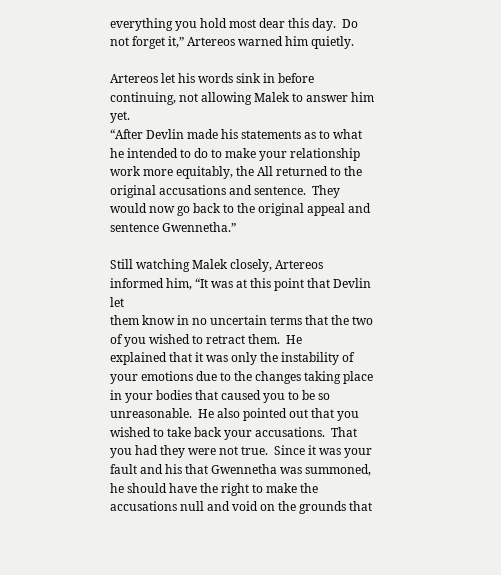everything you hold most dear this day.  Do not forget it,” Artereos warned him quietly.

Artereos let his words sink in before continuing, not allowing Malek to answer him yet.
“After Devlin made his statements as to what he intended to do to make your relationship
work more equitably, the All returned to the original accusations and sentence.  They
would now go back to the original appeal and sentence Gwennetha.”

Still watching Malek closely, Artereos informed him, “It was at this point that Devlin let
them know in no uncertain terms that the two of you wished to retract them.  He
explained that it was only the instability of your emotions due to the changes taking place
in your bodies that caused you to be so unreasonable.  He also pointed out that you
wished to take back your accusations.  That you had they were not true.  Since it was your
fault and his that Gwennetha was summoned, he should have the right to make the
accusations null and void on the grounds that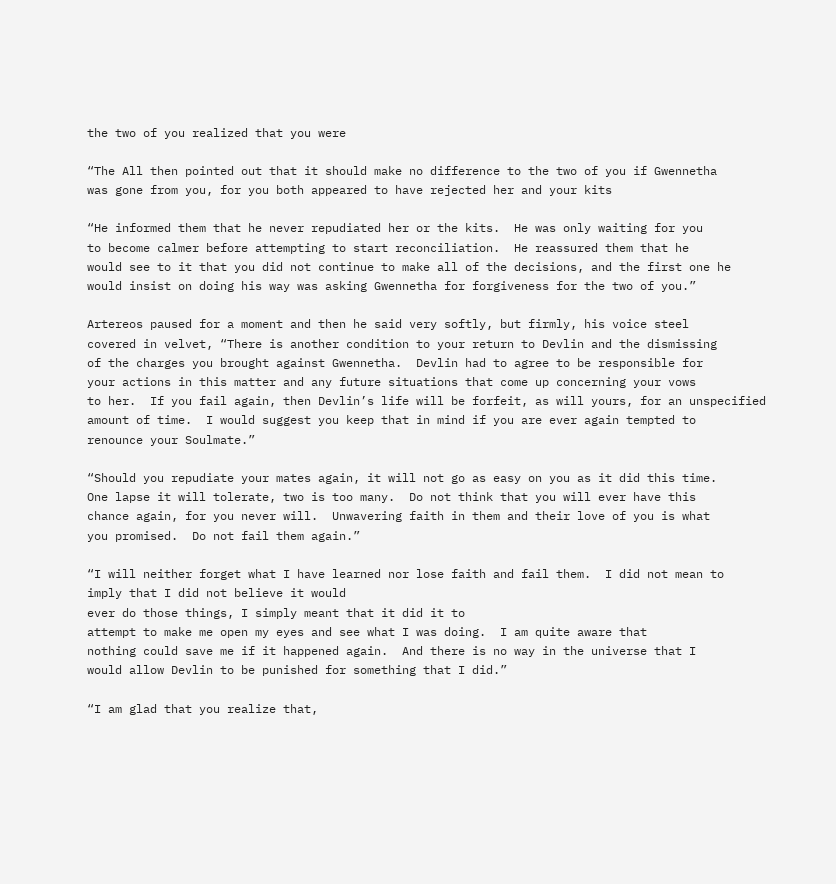the two of you realized that you were

“The All then pointed out that it should make no difference to the two of you if Gwennetha
was gone from you, for you both appeared to have rejected her and your kits

“He informed them that he never repudiated her or the kits.  He was only waiting for you
to become calmer before attempting to start reconciliation.  He reassured them that he
would see to it that you did not continue to make all of the decisions, and the first one he
would insist on doing his way was asking Gwennetha for forgiveness for the two of you.”

Artereos paused for a moment and then he said very softly, but firmly, his voice steel
covered in velvet, “There is another condition to your return to Devlin and the dismissing
of the charges you brought against Gwennetha.  Devlin had to agree to be responsible for
your actions in this matter and any future situations that come up concerning your vows
to her.  If you fail again, then Devlin’s life will be forfeit, as will yours, for an unspecified
amount of time.  I would suggest you keep that in mind if you are ever again tempted to
renounce your Soulmate.”

“Should you repudiate your mates again, it will not go as easy on you as it did this time.
One lapse it will tolerate, two is too many.  Do not think that you will ever have this
chance again, for you never will.  Unwavering faith in them and their love of you is what
you promised.  Do not fail them again.”

“I will neither forget what I have learned nor lose faith and fail them.  I did not mean to
imply that I did not believe it would
ever do those things, I simply meant that it did it to
attempt to make me open my eyes and see what I was doing.  I am quite aware that
nothing could save me if it happened again.  And there is no way in the universe that I
would allow Devlin to be punished for something that I did.”

“I am glad that you realize that,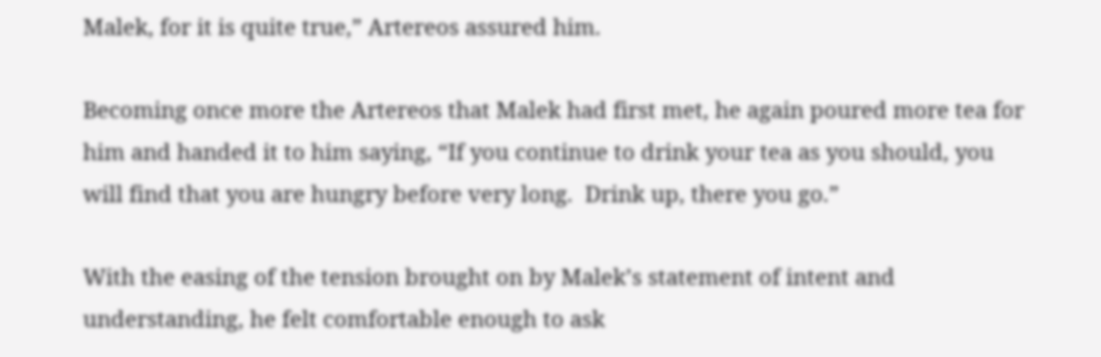Malek, for it is quite true,” Artereos assured him.

Becoming once more the Artereos that Malek had first met, he again poured more tea for
him and handed it to him saying, “If you continue to drink your tea as you should, you
will find that you are hungry before very long.  Drink up, there you go.”

With the easing of the tension brought on by Malek’s statement of intent and
understanding, he felt comfortable enough to ask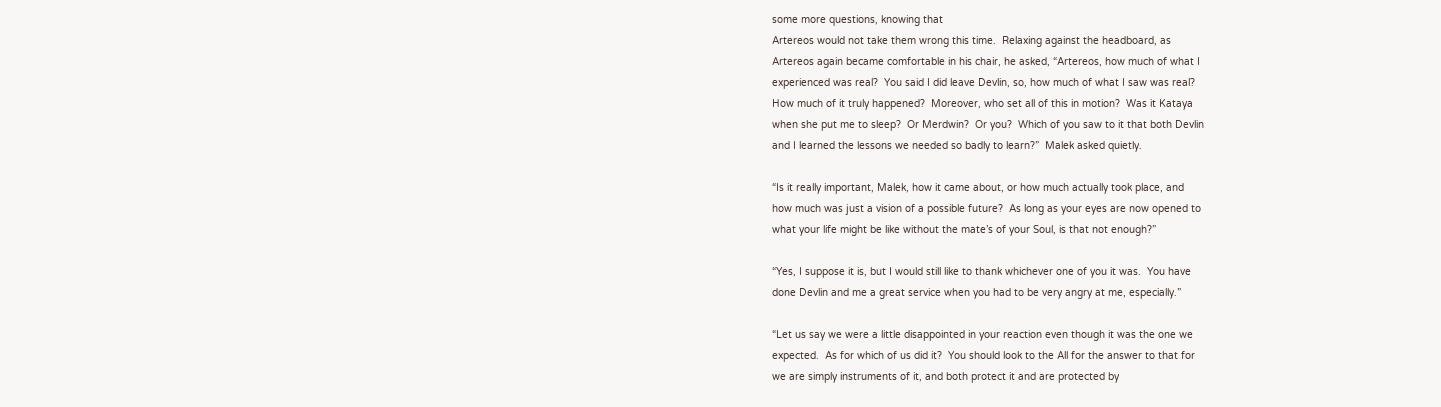some more questions, knowing that
Artereos would not take them wrong this time.  Relaxing against the headboard, as
Artereos again became comfortable in his chair, he asked, “Artereos, how much of what I
experienced was real?  You said I did leave Devlin, so, how much of what I saw was real?
How much of it truly happened?  Moreover, who set all of this in motion?  Was it Kataya
when she put me to sleep?  Or Merdwin?  Or you?  Which of you saw to it that both Devlin
and I learned the lessons we needed so badly to learn?”  Malek asked quietly.

“Is it really important, Malek, how it came about, or how much actually took place, and
how much was just a vision of a possible future?  As long as your eyes are now opened to
what your life might be like without the mate’s of your Soul, is that not enough?”

“Yes, I suppose it is, but I would still like to thank whichever one of you it was.  You have
done Devlin and me a great service when you had to be very angry at me, especially.”

“Let us say we were a little disappointed in your reaction even though it was the one we
expected.  As for which of us did it?  You should look to the All for the answer to that for
we are simply instruments of it, and both protect it and are protected by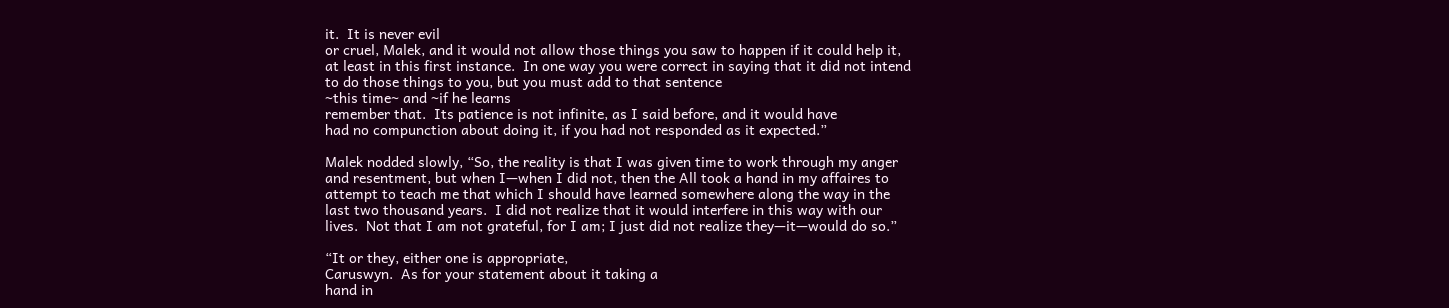it.  It is never evil
or cruel, Malek, and it would not allow those things you saw to happen if it could help it,
at least in this first instance.  In one way you were correct in saying that it did not intend
to do those things to you, but you must add to that sentence
~this time~ and ~if he learns
remember that.  Its patience is not infinite, as I said before, and it would have
had no compunction about doing it, if you had not responded as it expected.”

Malek nodded slowly, “So, the reality is that I was given time to work through my anger
and resentment, but when I—when I did not, then the All took a hand in my affaires to
attempt to teach me that which I should have learned somewhere along the way in the
last two thousand years.  I did not realize that it would interfere in this way with our
lives.  Not that I am not grateful, for I am; I just did not realize they—it—would do so.”

“It or they, either one is appropriate,
Caruswyn.  As for your statement about it taking a
hand in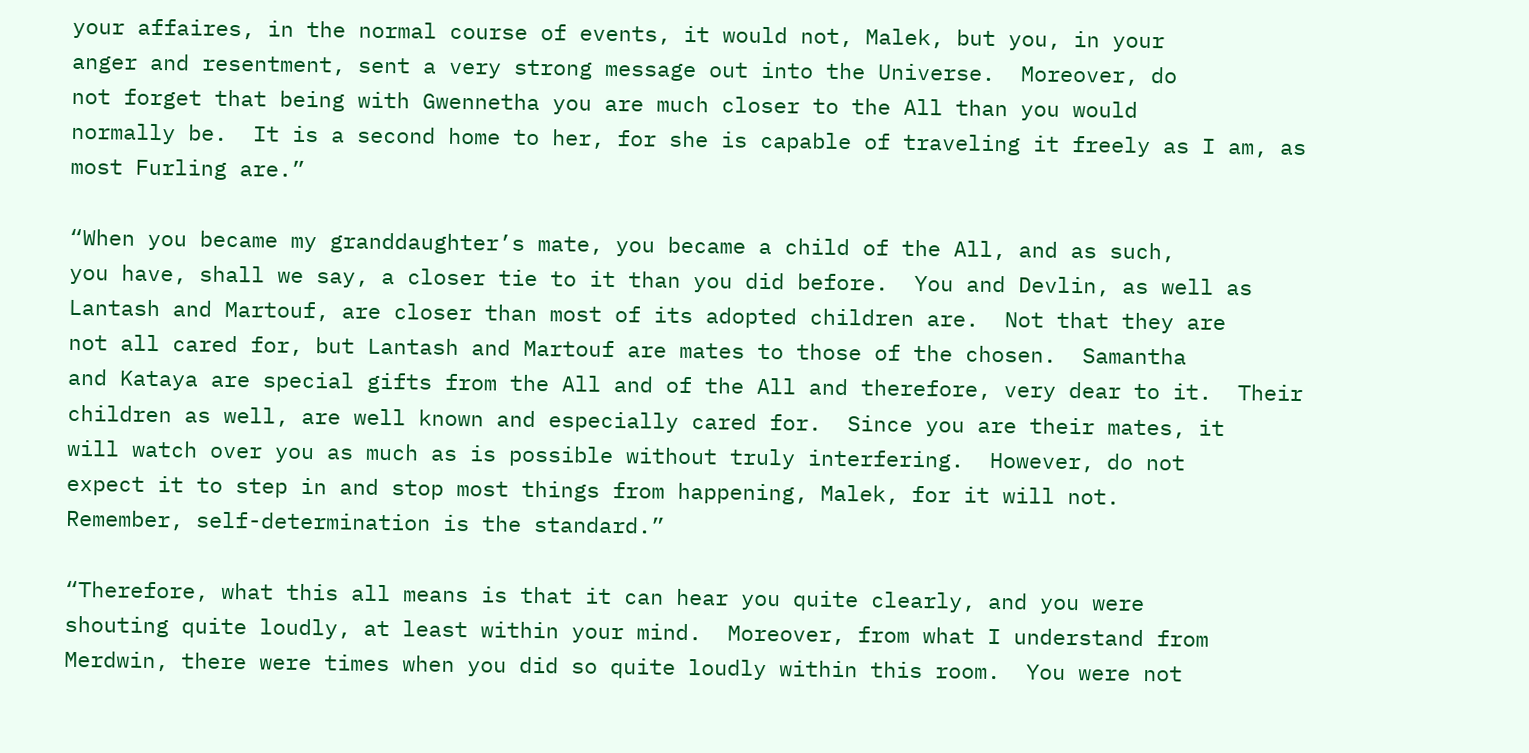your affaires, in the normal course of events, it would not, Malek, but you, in your
anger and resentment, sent a very strong message out into the Universe.  Moreover, do
not forget that being with Gwennetha you are much closer to the All than you would
normally be.  It is a second home to her, for she is capable of traveling it freely as I am, as
most Furling are.”

“When you became my granddaughter’s mate, you became a child of the All, and as such,
you have, shall we say, a closer tie to it than you did before.  You and Devlin, as well as
Lantash and Martouf, are closer than most of its adopted children are.  Not that they are
not all cared for, but Lantash and Martouf are mates to those of the chosen.  Samantha
and Kataya are special gifts from the All and of the All and therefore, very dear to it.  Their
children as well, are well known and especially cared for.  Since you are their mates, it
will watch over you as much as is possible without truly interfering.  However, do not
expect it to step in and stop most things from happening, Malek, for it will not.
Remember, self-determination is the standard.”

“Therefore, what this all means is that it can hear you quite clearly, and you were
shouting quite loudly, at least within your mind.  Moreover, from what I understand from
Merdwin, there were times when you did so quite loudly within this room.  You were not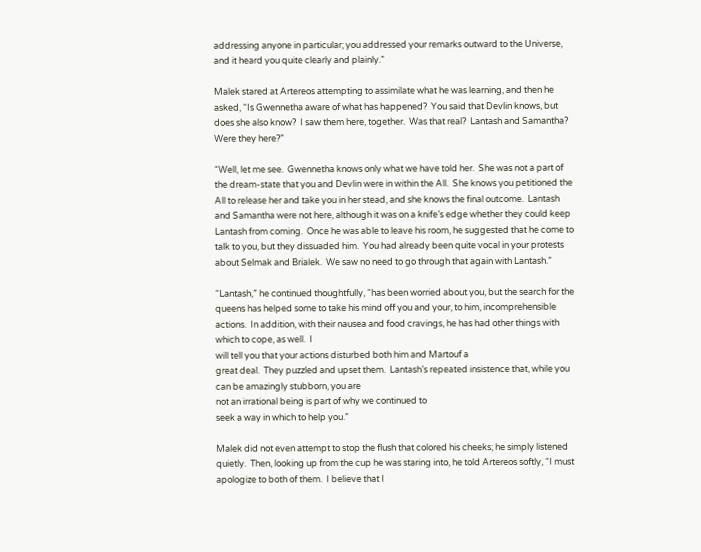addressing anyone in particular; you addressed your remarks outward to the Universe,
and it heard you quite clearly and plainly.”

Malek stared at Artereos attempting to assimilate what he was learning, and then he
asked, “Is Gwennetha aware of what has happened?  You said that Devlin knows, but
does she also know?  I saw them here, together.  Was that real?  Lantash and Samantha?
Were they here?”

“Well, let me see.  Gwennetha knows only what we have told her.  She was not a part of
the dream-state that you and Devlin were in within the All.  She knows you petitioned the
All to release her and take you in her stead, and she knows the final outcome.  Lantash
and Samantha were not here, although it was on a knife’s edge whether they could keep
Lantash from coming.  Once he was able to leave his room, he suggested that he come to
talk to you, but they dissuaded him.  You had already been quite vocal in your protests
about Selmak and Brialek.  We saw no need to go through that again with Lantash.”

“Lantash,” he continued thoughtfully, “has been worried about you, but the search for the
queens has helped some to take his mind off you and your, to him, incomprehensible
actions.  In addition, with their nausea and food cravings, he has had other things with
which to cope, as well.  I
will tell you that your actions disturbed both him and Martouf a
great deal.  They puzzled and upset them.  Lantash’s repeated insistence that, while you
can be amazingly stubborn, you are
not an irrational being is part of why we continued to
seek a way in which to help you.”

Malek did not even attempt to stop the flush that colored his cheeks; he simply listened
quietly.  Then, looking up from the cup he was staring into, he told Artereos softly, “I must
apologize to both of them.  I believe that I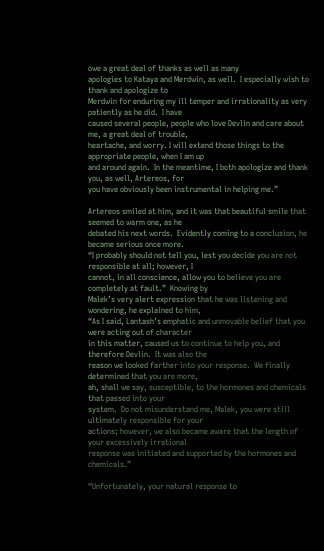owe a great deal of thanks as well as many
apologies to Kataya and Merdwin, as well.  I especially wish to thank and apologize to
Merdwin for enduring my ill temper and irrationality as very patiently as he did.  I have
caused several people, people who love Devlin and care about me, a great deal of trouble,
heartache, and worry. I will extend those things to the appropriate people, when I am up
and around again.  In the meantime, I both apologize and thank you, as well, Artereos, for
you have obviously been instrumental in helping me.”

Artereos smiled at him, and it was that beautiful smile that seemed to warm one, as he
debated his next words.  Evidently coming to a conclusion, he became serious once more.
“I probably should not tell you, lest you decide you are not responsible at all; however, I
cannot, in all conscience, allow you to believe you are completely at fault.”  Knowing by
Malek’s very alert expression that he was listening and wondering, he explained to him,
“As I said, Lantash’s emphatic and unmovable belief that you were acting out of character
in this matter, caused us to continue to help you, and therefore Devlin.  It was also the
reason we looked farther into your response.  We finally determined that you are more,
ah, shall we say, susceptible, to the hormones and chemicals that passed into your
system.  Do not misunderstand me, Malek, you were still ultimately responsible for your
actions; however, we also became aware that the length of your excessively irrational
response was initiated and supported by the hormones and chemicals.”

“Unfortunately, your natural response to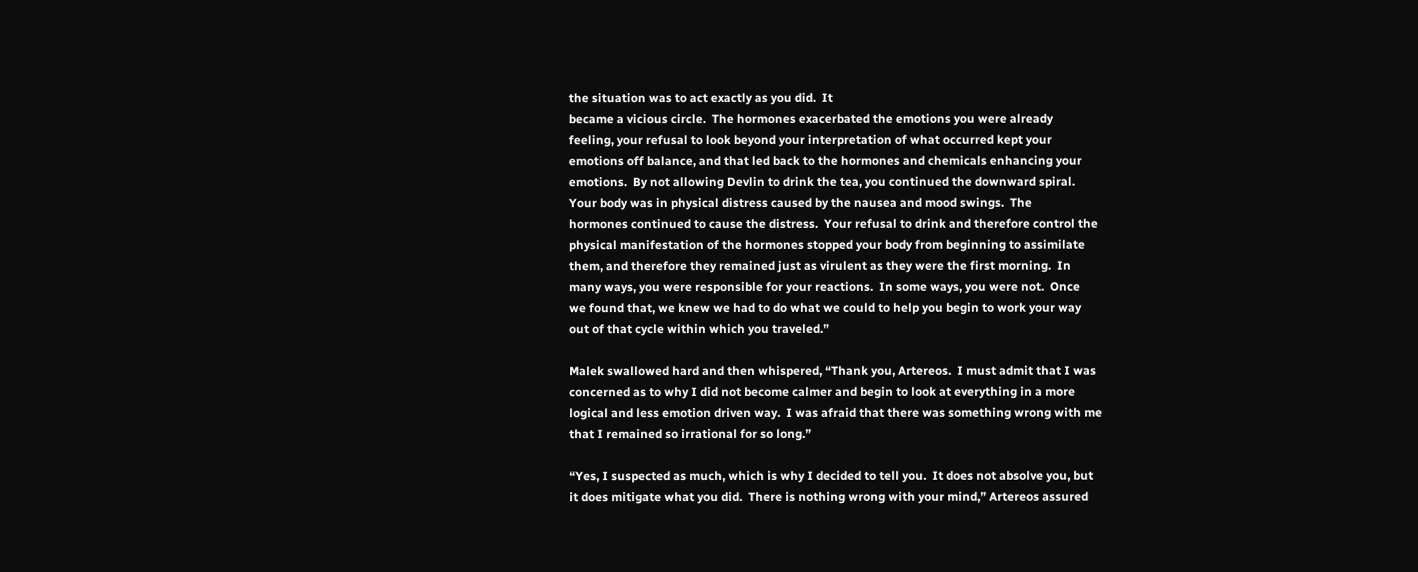the situation was to act exactly as you did.  It
became a vicious circle.  The hormones exacerbated the emotions you were already
feeling, your refusal to look beyond your interpretation of what occurred kept your
emotions off balance, and that led back to the hormones and chemicals enhancing your
emotions.  By not allowing Devlin to drink the tea, you continued the downward spiral.
Your body was in physical distress caused by the nausea and mood swings.  The
hormones continued to cause the distress.  Your refusal to drink and therefore control the
physical manifestation of the hormones stopped your body from beginning to assimilate
them, and therefore they remained just as virulent as they were the first morning.  In
many ways, you were responsible for your reactions.  In some ways, you were not.  Once
we found that, we knew we had to do what we could to help you begin to work your way
out of that cycle within which you traveled.”

Malek swallowed hard and then whispered, “Thank you, Artereos.  I must admit that I was
concerned as to why I did not become calmer and begin to look at everything in a more
logical and less emotion driven way.  I was afraid that there was something wrong with me
that I remained so irrational for so long.”

“Yes, I suspected as much, which is why I decided to tell you.  It does not absolve you, but
it does mitigate what you did.  There is nothing wrong with your mind,” Artereos assured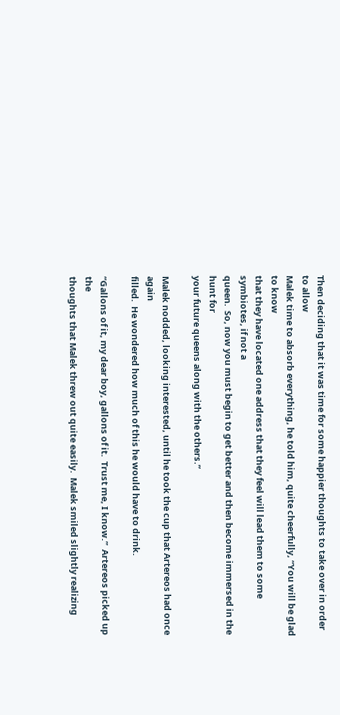Then deciding that it was time for some happier thoughts to take over in order to allow
Malek time to absorb everything, he told him, quite cheerfully, “You will be glad to know
that they have located one address that they feel will lead them to some symbiotes, if not a
queen.  So, now you must begin to get better and then become immersed in the hunt for
your future queens along with the others.”

Malek nodded, looking interested, until he took the cup that Artereos had once again
filled.  He wondered how much of this he would have to drink.

“Gallons of it, my dear boy, gallons of it.  Trust me, I know.”  Artereos picked up the
thoughts that Malek threw out quite easily.  Malek smiled slightly realizing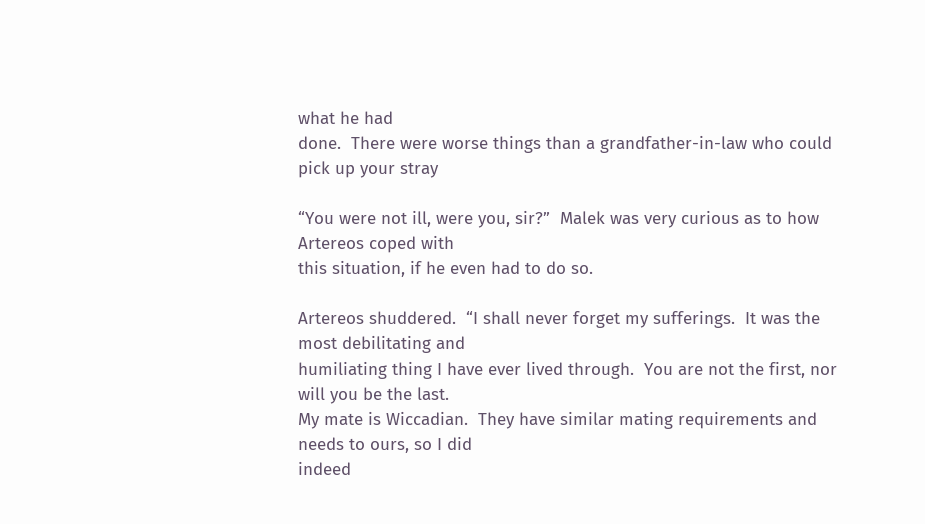what he had
done.  There were worse things than a grandfather-in-law who could pick up your stray

“You were not ill, were you, sir?”  Malek was very curious as to how Artereos coped with
this situation, if he even had to do so.

Artereos shuddered.  “I shall never forget my sufferings.  It was the most debilitating and
humiliating thing I have ever lived through.  You are not the first, nor will you be the last.
My mate is Wiccadian.  They have similar mating requirements and needs to ours, so I did
indeed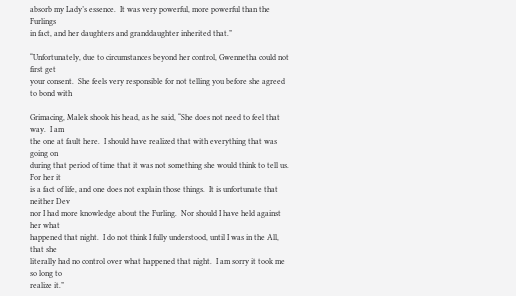absorb my Lady’s essence.  It was very powerful, more powerful than the Furlings
in fact, and her daughters and granddaughter inherited that.”

“Unfortunately, due to circumstances beyond her control, Gwennetha could not first get
your consent.  She feels very responsible for not telling you before she agreed to bond with

Grimacing, Malek shook his head, as he said, “She does not need to feel that way.  I am
the one at fault here.  I should have realized that with everything that was going on
during that period of time that it was not something she would think to tell us.  For her it
is a fact of life, and one does not explain those things.  It is unfortunate that neither Dev
nor I had more knowledge about the Furling.  Nor should I have held against her what
happened that night.  I do not think I fully understood, until I was in the All, that she
literally had no control over what happened that night.  I am sorry it took me so long to
realize it.”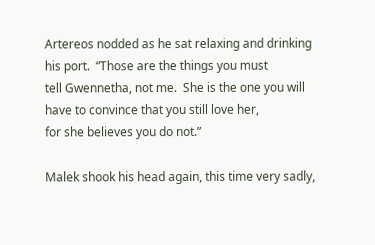Artereos nodded as he sat relaxing and drinking his port.  “Those are the things you must
tell Gwennetha, not me.  She is the one you will have to convince that you still love her,
for she believes you do not.”

Malek shook his head again, this time very sadly,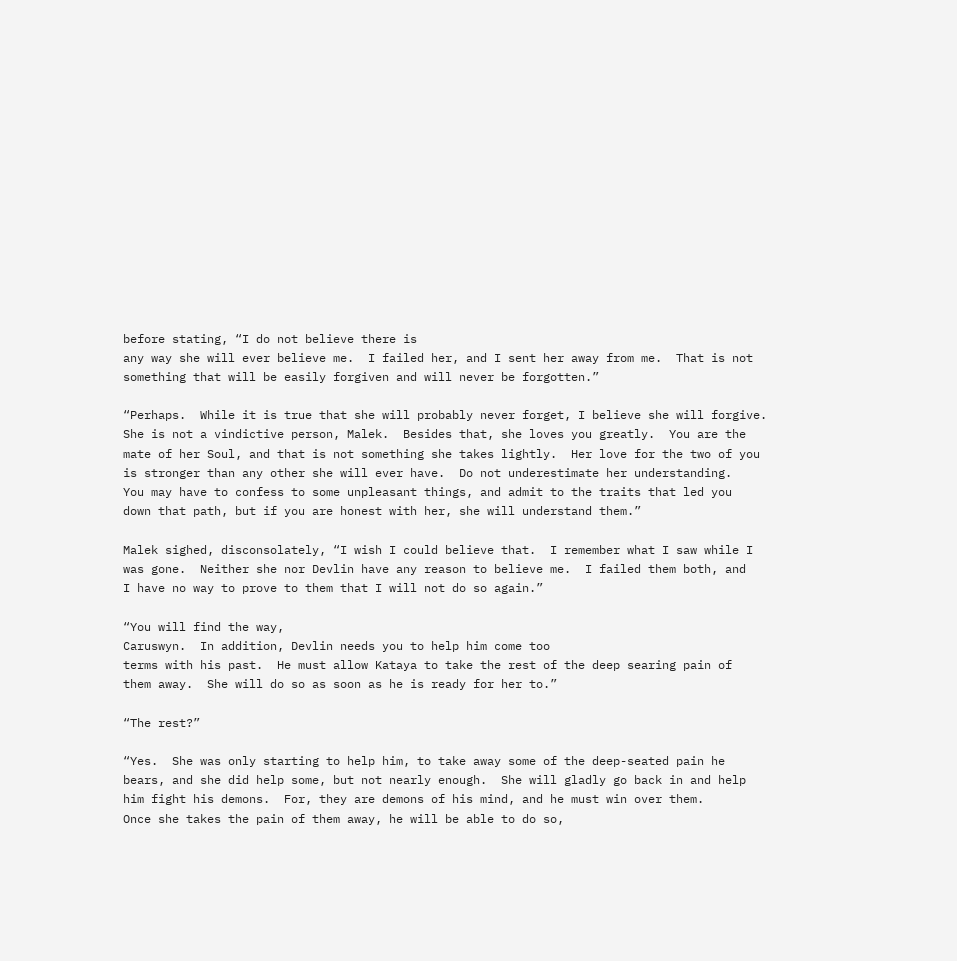before stating, “I do not believe there is
any way she will ever believe me.  I failed her, and I sent her away from me.  That is not
something that will be easily forgiven and will never be forgotten.”

“Perhaps.  While it is true that she will probably never forget, I believe she will forgive.
She is not a vindictive person, Malek.  Besides that, she loves you greatly.  You are the
mate of her Soul, and that is not something she takes lightly.  Her love for the two of you
is stronger than any other she will ever have.  Do not underestimate her understanding.
You may have to confess to some unpleasant things, and admit to the traits that led you
down that path, but if you are honest with her, she will understand them.”

Malek sighed, disconsolately, “I wish I could believe that.  I remember what I saw while I
was gone.  Neither she nor Devlin have any reason to believe me.  I failed them both, and
I have no way to prove to them that I will not do so again.”

“You will find the way,
Caruswyn.  In addition, Devlin needs you to help him come too
terms with his past.  He must allow Kataya to take the rest of the deep searing pain of
them away.  She will do so as soon as he is ready for her to.”

“The rest?”

“Yes.  She was only starting to help him, to take away some of the deep-seated pain he
bears, and she did help some, but not nearly enough.  She will gladly go back in and help
him fight his demons.  For, they are demons of his mind, and he must win over them.
Once she takes the pain of them away, he will be able to do so,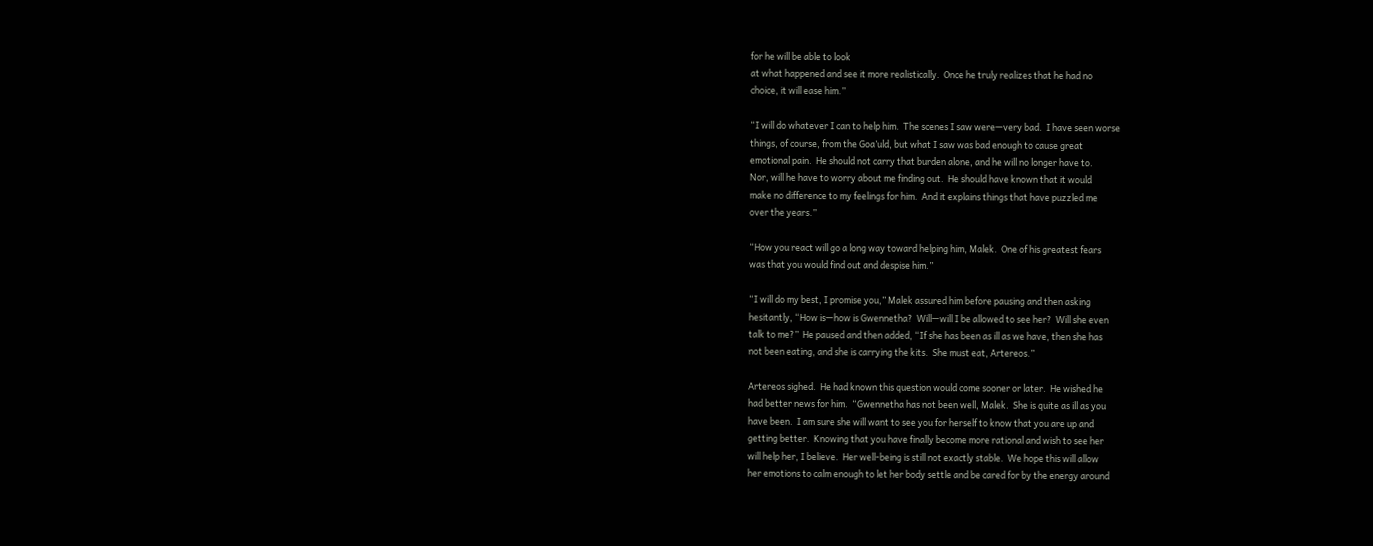for he will be able to look
at what happened and see it more realistically.  Once he truly realizes that he had no
choice, it will ease him.”

“I will do whatever I can to help him.  The scenes I saw were—very bad.  I have seen worse
things, of course, from the Goa’uld, but what I saw was bad enough to cause great
emotional pain.  He should not carry that burden alone, and he will no longer have to.
Nor, will he have to worry about me finding out.  He should have known that it would
make no difference to my feelings for him.  And it explains things that have puzzled me
over the years.”

“How you react will go a long way toward helping him, Malek.  One of his greatest fears
was that you would find out and despise him.”

“I will do my best, I promise you,” Malek assured him before pausing and then asking
hesitantly, “How is—how is Gwennetha?  Will—will I be allowed to see her?  Will she even
talk to me?”  He paused and then added, “If she has been as ill as we have, then she has
not been eating, and she is carrying the kits.  She must eat, Artereos.”

Artereos sighed.  He had known this question would come sooner or later.  He wished he
had better news for him.  “Gwennetha has not been well, Malek.  She is quite as ill as you
have been.  I am sure she will want to see you for herself to know that you are up and
getting better.  Knowing that you have finally become more rational and wish to see her
will help her, I believe.  Her well-being is still not exactly stable.  We hope this will allow
her emotions to calm enough to let her body settle and be cared for by the energy around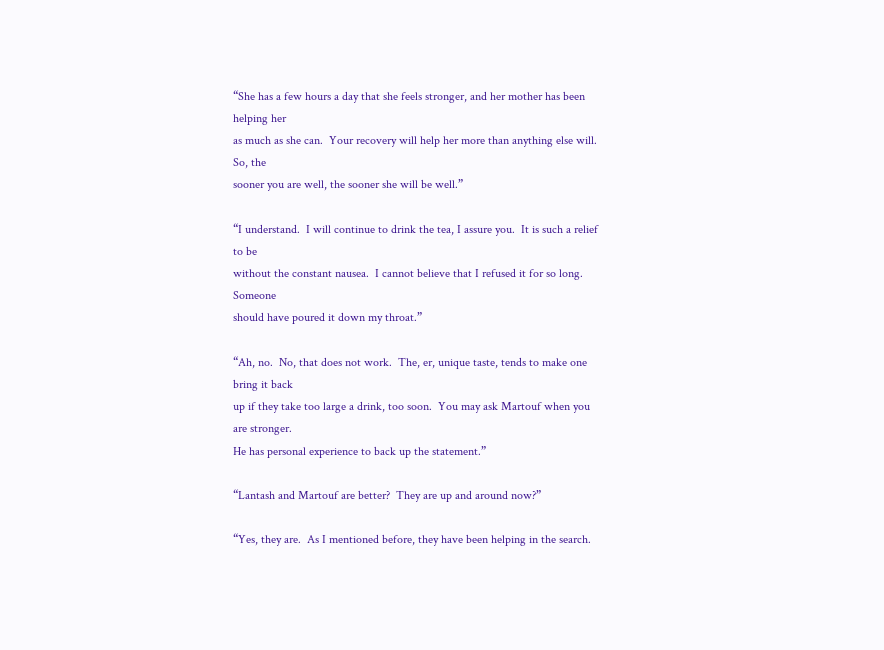“She has a few hours a day that she feels stronger, and her mother has been helping her
as much as she can.  Your recovery will help her more than anything else will.  So, the
sooner you are well, the sooner she will be well.”

“I understand.  I will continue to drink the tea, I assure you.  It is such a relief to be
without the constant nausea.  I cannot believe that I refused it for so long.  Someone
should have poured it down my throat.”

“Ah, no.  No, that does not work.  The, er, unique taste, tends to make one bring it back
up if they take too large a drink, too soon.  You may ask Martouf when you are stronger.
He has personal experience to back up the statement.”

“Lantash and Martouf are better?  They are up and around now?”

“Yes, they are.  As I mentioned before, they have been helping in the search.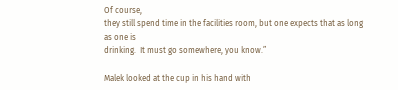Of course,
they still spend time in the facilities room, but one expects that as long as one is
drinking.  It must go somewhere, you know.”

Malek looked at the cup in his hand with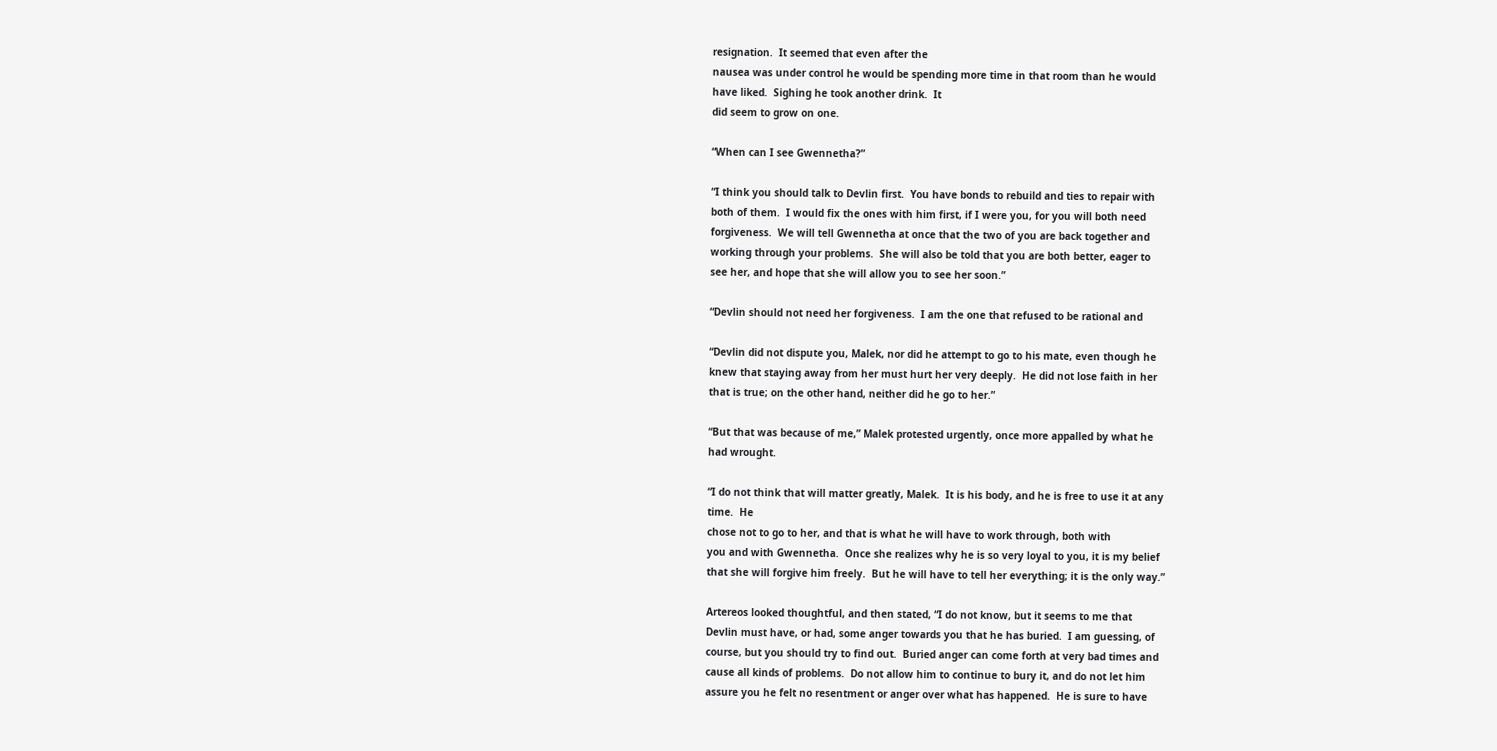resignation.  It seemed that even after the
nausea was under control he would be spending more time in that room than he would
have liked.  Sighing he took another drink.  It
did seem to grow on one.

“When can I see Gwennetha?”

“I think you should talk to Devlin first.  You have bonds to rebuild and ties to repair with
both of them.  I would fix the ones with him first, if I were you, for you will both need
forgiveness.  We will tell Gwennetha at once that the two of you are back together and
working through your problems.  She will also be told that you are both better, eager to
see her, and hope that she will allow you to see her soon.”

“Devlin should not need her forgiveness.  I am the one that refused to be rational and

“Devlin did not dispute you, Malek, nor did he attempt to go to his mate, even though he
knew that staying away from her must hurt her very deeply.  He did not lose faith in her
that is true; on the other hand, neither did he go to her.”

“But that was because of me,” Malek protested urgently, once more appalled by what he
had wrought.

“I do not think that will matter greatly, Malek.  It is his body, and he is free to use it at any
time.  He
chose not to go to her, and that is what he will have to work through, both with
you and with Gwennetha.  Once she realizes why he is so very loyal to you, it is my belief
that she will forgive him freely.  But he will have to tell her everything; it is the only way.”

Artereos looked thoughtful, and then stated, “I do not know, but it seems to me that
Devlin must have, or had, some anger towards you that he has buried.  I am guessing, of
course, but you should try to find out.  Buried anger can come forth at very bad times and
cause all kinds of problems.  Do not allow him to continue to bury it, and do not let him
assure you he felt no resentment or anger over what has happened.  He is sure to have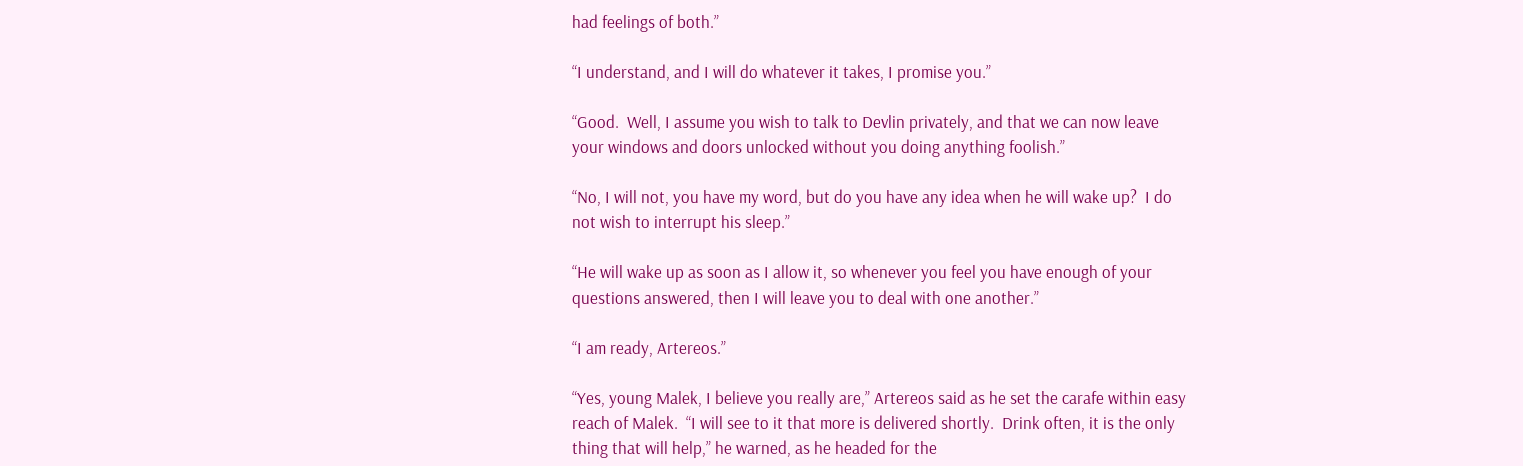had feelings of both.”

“I understand, and I will do whatever it takes, I promise you.”

“Good.  Well, I assume you wish to talk to Devlin privately, and that we can now leave
your windows and doors unlocked without you doing anything foolish.”

“No, I will not, you have my word, but do you have any idea when he will wake up?  I do
not wish to interrupt his sleep.”

“He will wake up as soon as I allow it, so whenever you feel you have enough of your
questions answered, then I will leave you to deal with one another.”

“I am ready, Artereos.”

“Yes, young Malek, I believe you really are,” Artereos said as he set the carafe within easy
reach of Malek.  “I will see to it that more is delivered shortly.  Drink often, it is the only
thing that will help,” he warned, as he headed for the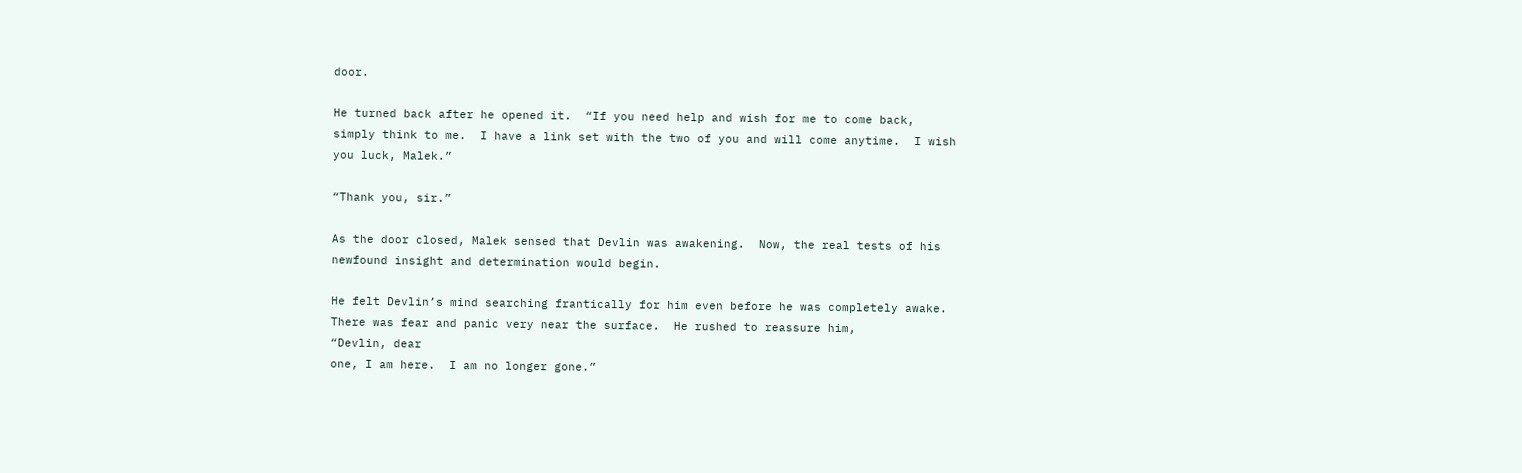door.

He turned back after he opened it.  “If you need help and wish for me to come back,
simply think to me.  I have a link set with the two of you and will come anytime.  I wish
you luck, Malek.”

“Thank you, sir.”

As the door closed, Malek sensed that Devlin was awakening.  Now, the real tests of his
newfound insight and determination would begin.

He felt Devlin’s mind searching frantically for him even before he was completely awake.
There was fear and panic very near the surface.  He rushed to reassure him,
“Devlin, dear
one, I am here.  I am no longer gone.”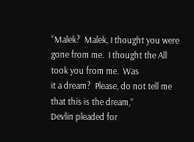“Malek?  Malek, I thought you were gone from me.  I thought the All took you from me.  Was
it a dream?  Please, do not tell me that this is the dream,”
Devlin pleaded for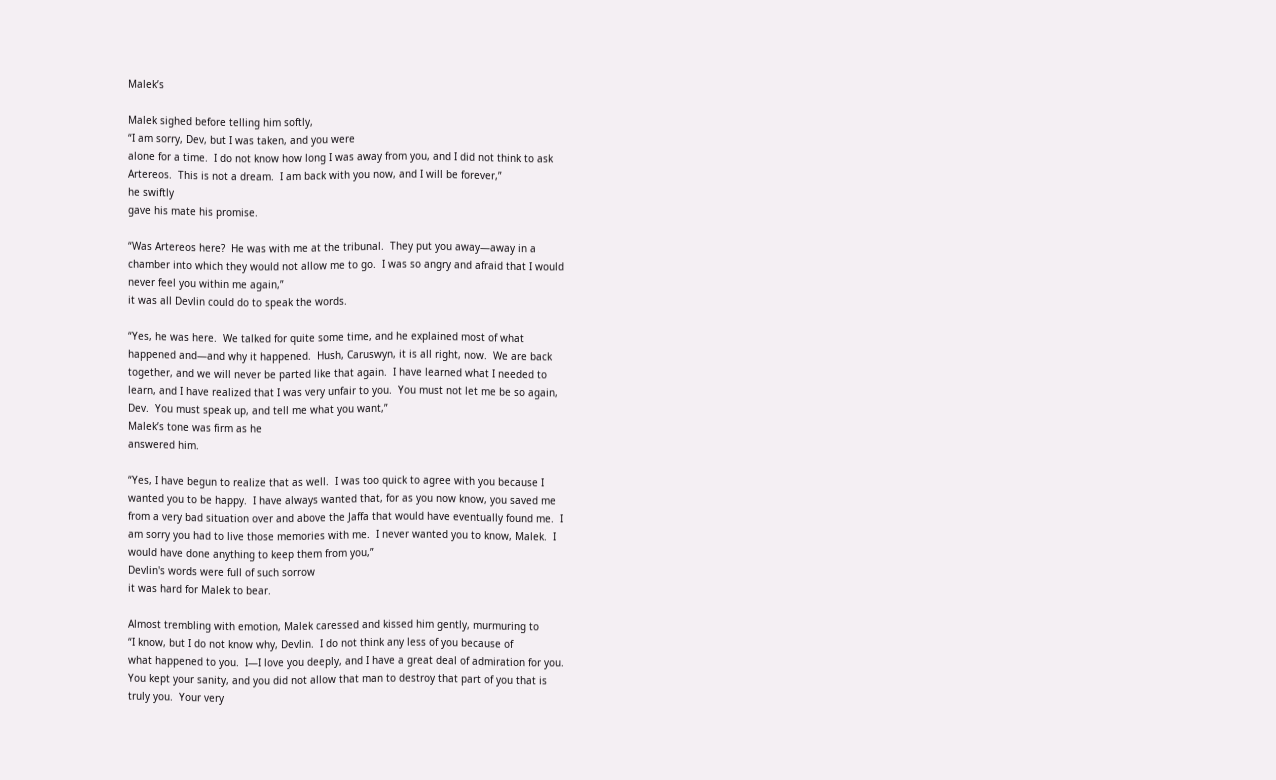Malek’s

Malek sighed before telling him softly,
“I am sorry, Dev, but I was taken, and you were
alone for a time.  I do not know how long I was away from you, and I did not think to ask
Artereos.  This is not a dream.  I am back with you now, and I will be forever,”
he swiftly
gave his mate his promise.

“Was Artereos here?  He was with me at the tribunal.  They put you away—away in a
chamber into which they would not allow me to go.  I was so angry and afraid that I would
never feel you within me again,”
it was all Devlin could do to speak the words.

“Yes, he was here.  We talked for quite some time, and he explained most of what
happened and—and why it happened.  Hush, Caruswyn, it is all right, now.  We are back
together, and we will never be parted like that again.  I have learned what I needed to
learn, and I have realized that I was very unfair to you.  You must not let me be so again,
Dev.  You must speak up, and tell me what you want,”
Malek’s tone was firm as he
answered him.

“Yes, I have begun to realize that as well.  I was too quick to agree with you because I
wanted you to be happy.  I have always wanted that, for as you now know, you saved me
from a very bad situation over and above the Jaffa that would have eventually found me.  I
am sorry you had to live those memories with me.  I never wanted you to know, Malek.  I
would have done anything to keep them from you,”
Devlin's words were full of such sorrow
it was hard for Malek to bear.

Almost trembling with emotion, Malek caressed and kissed him gently, murmuring to
“I know, but I do not know why, Devlin.  I do not think any less of you because of
what happened to you.  I—I love you deeply, and I have a great deal of admiration for you.
You kept your sanity, and you did not allow that man to destroy that part of you that is
truly you.  Your very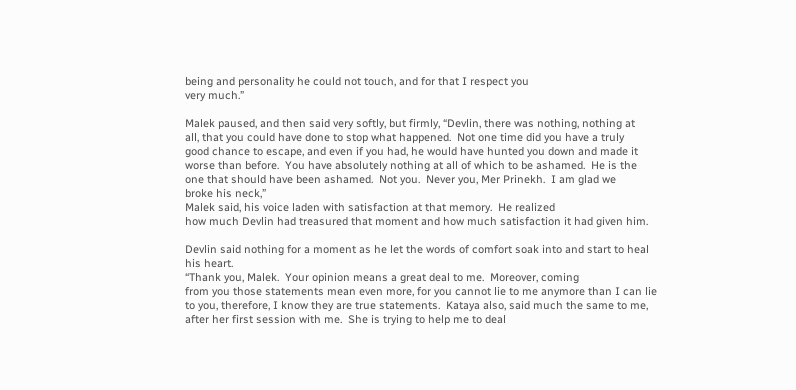being and personality he could not touch, and for that I respect you
very much.”

Malek paused, and then said very softly, but firmly, “Devlin, there was nothing, nothing at
all, that you could have done to stop what happened.  Not one time did you have a truly
good chance to escape, and even if you had, he would have hunted you down and made it
worse than before.  You have absolutely nothing at all of which to be ashamed.  He is the
one that should have been ashamed.  Not you.  Never you, Mer Prinekh.  I am glad we
broke his neck,”
Malek said, his voice laden with satisfaction at that memory.  He realized
how much Devlin had treasured that moment and how much satisfaction it had given him.

Devlin said nothing for a moment as he let the words of comfort soak into and start to heal
his heart.
“Thank you, Malek.  Your opinion means a great deal to me.  Moreover, coming
from you those statements mean even more, for you cannot lie to me anymore than I can lie
to you, therefore, I know they are true statements.  Kataya also, said much the same to me,
after her first session with me.  She is trying to help me to deal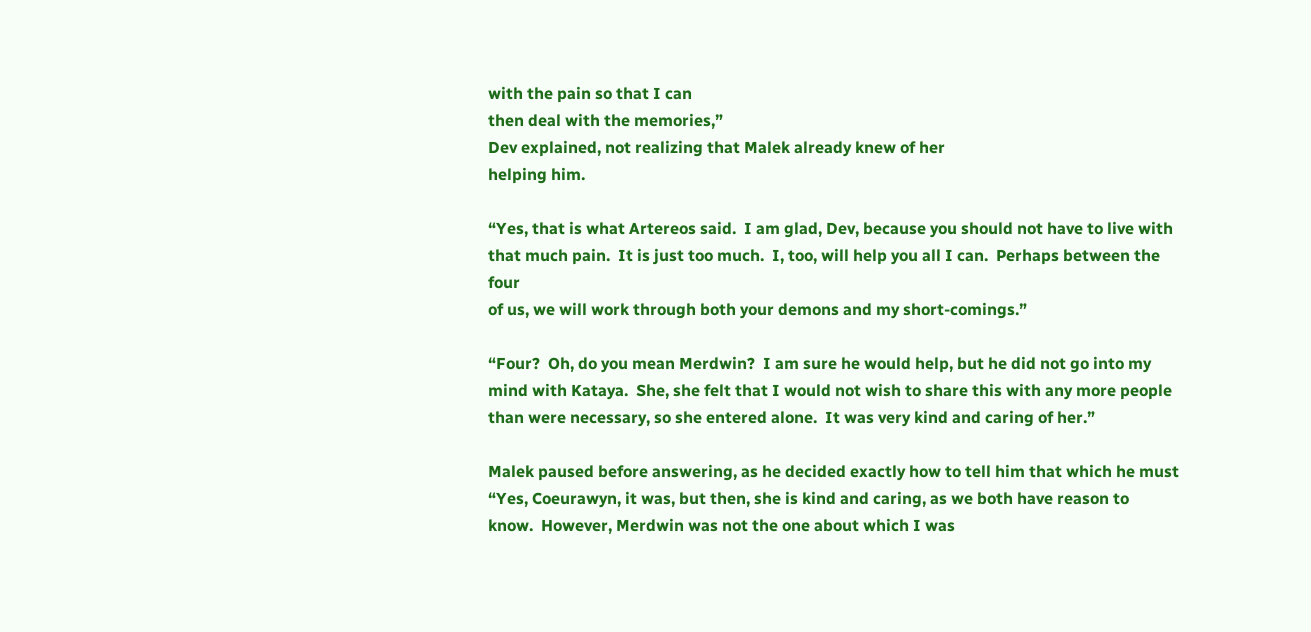with the pain so that I can
then deal with the memories,”
Dev explained, not realizing that Malek already knew of her
helping him.

“Yes, that is what Artereos said.  I am glad, Dev, because you should not have to live with
that much pain.  It is just too much.  I, too, will help you all I can.  Perhaps between the four
of us, we will work through both your demons and my short-comings.”

“Four?  Oh, do you mean Merdwin?  I am sure he would help, but he did not go into my
mind with Kataya.  She, she felt that I would not wish to share this with any more people
than were necessary, so she entered alone.  It was very kind and caring of her.”

Malek paused before answering, as he decided exactly how to tell him that which he must
“Yes, Coeurawyn, it was, but then, she is kind and caring, as we both have reason to
know.  However, Merdwin was not the one about which I was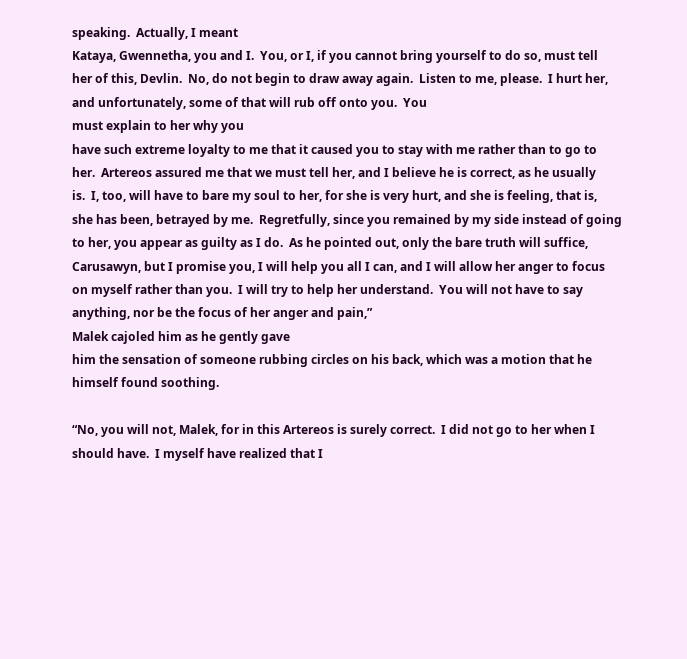speaking.  Actually, I meant
Kataya, Gwennetha, you and I.  You, or I, if you cannot bring yourself to do so, must tell
her of this, Devlin.  No, do not begin to draw away again.  Listen to me, please.  I hurt her,
and unfortunately, some of that will rub off onto you.  You
must explain to her why you
have such extreme loyalty to me that it caused you to stay with me rather than to go to
her.  Artereos assured me that we must tell her, and I believe he is correct, as he usually
is.  I, too, will have to bare my soul to her, for she is very hurt, and she is feeling, that is,
she has been, betrayed by me.  Regretfully, since you remained by my side instead of going
to her, you appear as guilty as I do.  As he pointed out, only the bare truth will suffice,
Carusawyn, but I promise you, I will help you all I can, and I will allow her anger to focus
on myself rather than you.  I will try to help her understand.  You will not have to say
anything, nor be the focus of her anger and pain,”
Malek cajoled him as he gently gave
him the sensation of someone rubbing circles on his back, which was a motion that he
himself found soothing.

“No, you will not, Malek, for in this Artereos is surely correct.  I did not go to her when I
should have.  I myself have realized that I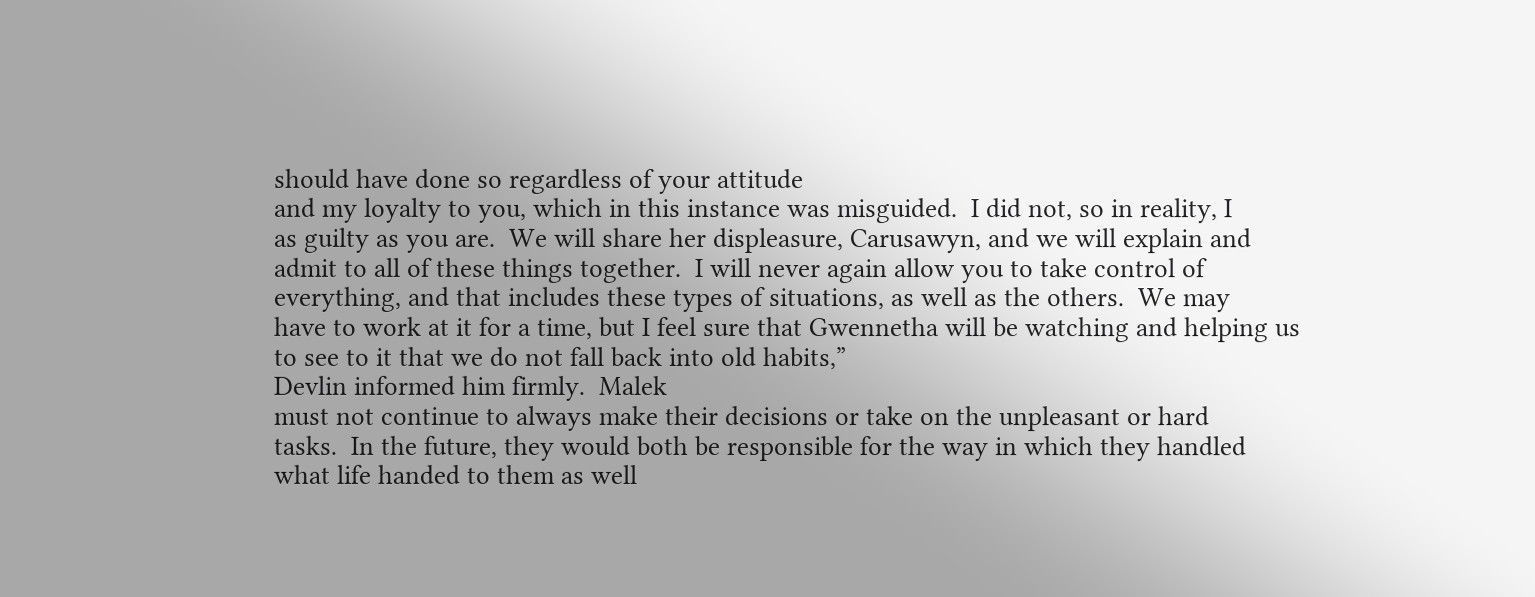should have done so regardless of your attitude
and my loyalty to you, which in this instance was misguided.  I did not, so in reality, I
as guilty as you are.  We will share her displeasure, Carusawyn, and we will explain and
admit to all of these things together.  I will never again allow you to take control of
everything, and that includes these types of situations, as well as the others.  We may
have to work at it for a time, but I feel sure that Gwennetha will be watching and helping us
to see to it that we do not fall back into old habits,”
Devlin informed him firmly.  Malek
must not continue to always make their decisions or take on the unpleasant or hard
tasks.  In the future, they would both be responsible for the way in which they handled
what life handed to them as well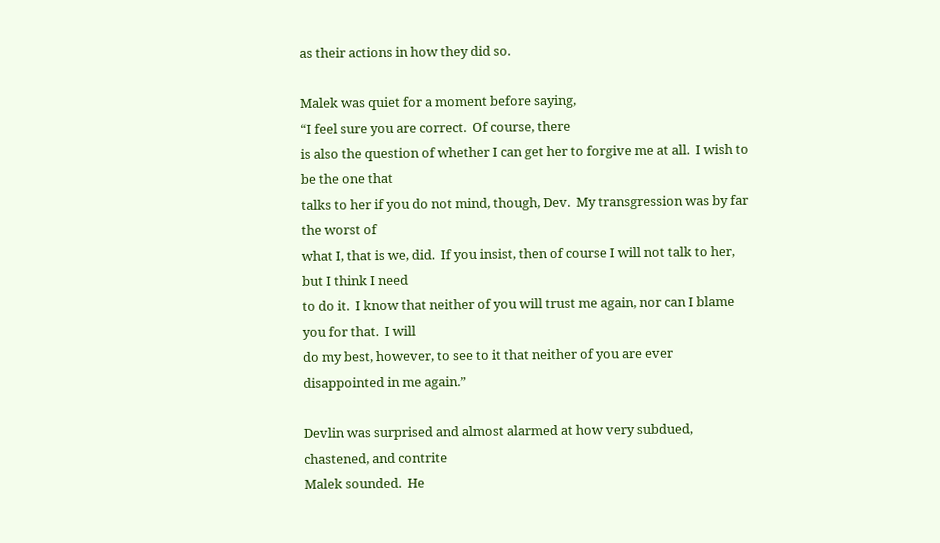as their actions in how they did so.

Malek was quiet for a moment before saying,
“I feel sure you are correct.  Of course, there
is also the question of whether I can get her to forgive me at all.  I wish to be the one that
talks to her if you do not mind, though, Dev.  My transgression was by far the worst of
what I, that is we, did.  If you insist, then of course I will not talk to her, but I think I need
to do it.  I know that neither of you will trust me again, nor can I blame you for that.  I will
do my best, however, to see to it that neither of you are ever disappointed in me again.”

Devlin was surprised and almost alarmed at how very subdued, chastened, and contrite
Malek sounded.  He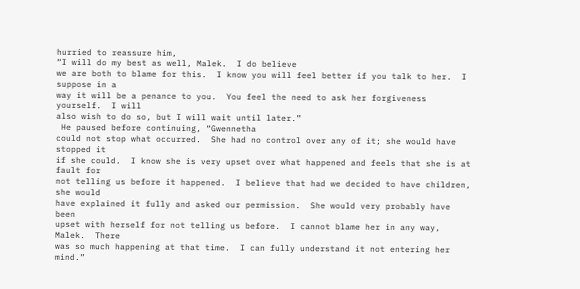hurried to reassure him,
“I will do my best as well, Malek.  I do believe
we are both to blame for this.  I know you will feel better if you talk to her.  I suppose in a
way it will be a penance to you.  You feel the need to ask her forgiveness yourself.  I will
also wish to do so, but I will wait until later.”
 He paused before continuing, “Gwennetha
could not stop what occurred.  She had no control over any of it; she would have stopped it
if she could.  I know she is very upset over what happened and feels that she is at fault for
not telling us before it happened.  I believe that had we decided to have children, she would
have explained it fully and asked our permission.  She would very probably have been
upset with herself for not telling us before.  I cannot blame her in any way, Malek.  There
was so much happening at that time.  I can fully understand it not entering her mind.”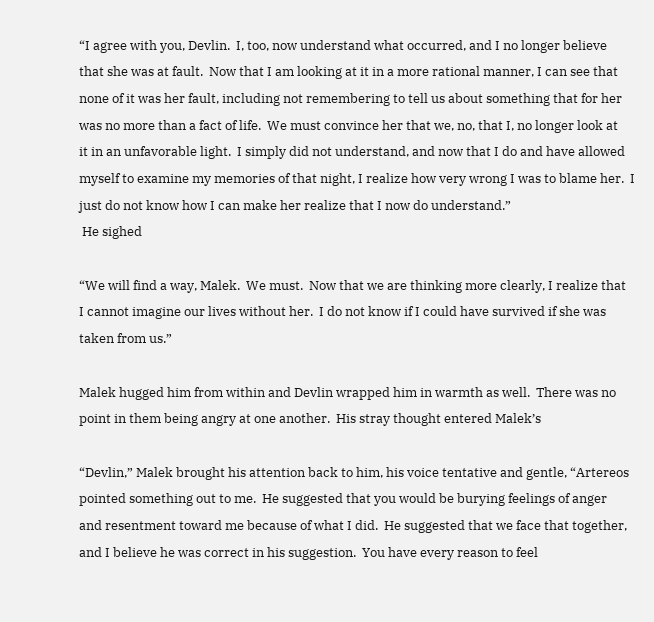“I agree with you, Devlin.  I, too, now understand what occurred, and I no longer believe
that she was at fault.  Now that I am looking at it in a more rational manner, I can see that
none of it was her fault, including not remembering to tell us about something that for her
was no more than a fact of life.  We must convince her that we, no, that I, no longer look at
it in an unfavorable light.  I simply did not understand, and now that I do and have allowed
myself to examine my memories of that night, I realize how very wrong I was to blame her.  I
just do not know how I can make her realize that I now do understand.”
 He sighed

“We will find a way, Malek.  We must.  Now that we are thinking more clearly, I realize that
I cannot imagine our lives without her.  I do not know if I could have survived if she was
taken from us.”

Malek hugged him from within and Devlin wrapped him in warmth as well.  There was no
point in them being angry at one another.  His stray thought entered Malek’s

“Devlin,” Malek brought his attention back to him, his voice tentative and gentle, “Artereos
pointed something out to me.  He suggested that you would be burying feelings of anger
and resentment toward me because of what I did.  He suggested that we face that together,
and I believe he was correct in his suggestion.  You have every reason to feel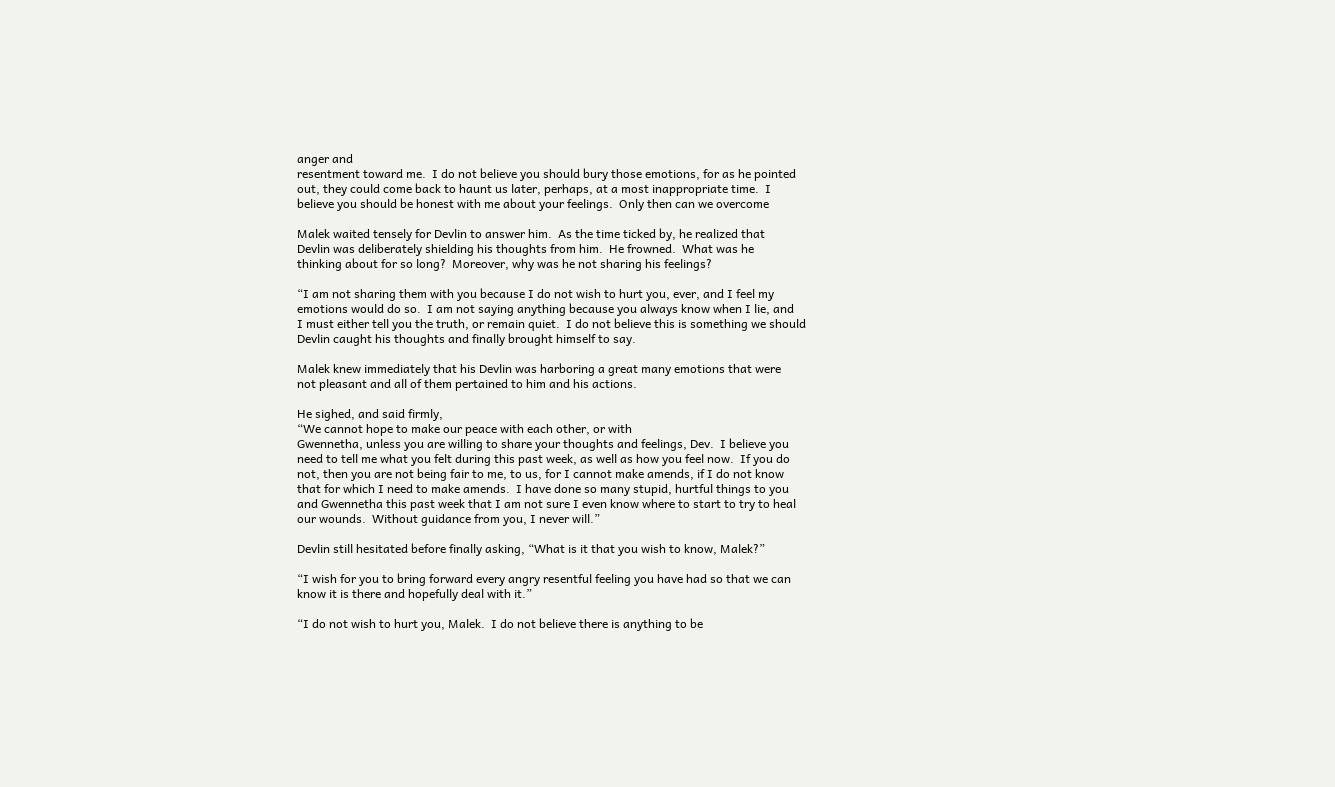anger and
resentment toward me.  I do not believe you should bury those emotions, for as he pointed
out, they could come back to haunt us later, perhaps, at a most inappropriate time.  I
believe you should be honest with me about your feelings.  Only then can we overcome

Malek waited tensely for Devlin to answer him.  As the time ticked by, he realized that
Devlin was deliberately shielding his thoughts from him.  He frowned.  What was he
thinking about for so long?  Moreover, why was he not sharing his feelings?

“I am not sharing them with you because I do not wish to hurt you, ever, and I feel my
emotions would do so.  I am not saying anything because you always know when I lie, and
I must either tell you the truth, or remain quiet.  I do not believe this is something we should
Devlin caught his thoughts and finally brought himself to say.

Malek knew immediately that his Devlin was harboring a great many emotions that were
not pleasant and all of them pertained to him and his actions.

He sighed, and said firmly,
“We cannot hope to make our peace with each other, or with
Gwennetha, unless you are willing to share your thoughts and feelings, Dev.  I believe you
need to tell me what you felt during this past week, as well as how you feel now.  If you do
not, then you are not being fair to me, to us, for I cannot make amends, if I do not know
that for which I need to make amends.  I have done so many stupid, hurtful things to you
and Gwennetha this past week that I am not sure I even know where to start to try to heal
our wounds.  Without guidance from you, I never will.”

Devlin still hesitated before finally asking, “What is it that you wish to know, Malek?”

“I wish for you to bring forward every angry resentful feeling you have had so that we can
know it is there and hopefully deal with it.”

“I do not wish to hurt you, Malek.  I do not believe there is anything to be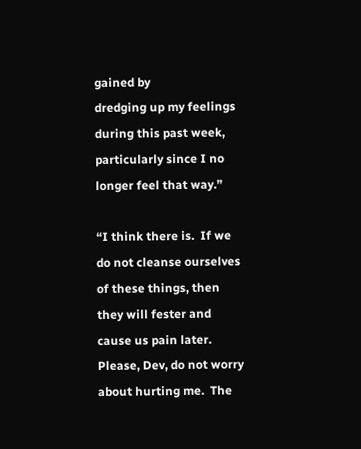gained by
dredging up my feelings during this past week, particularly since I no longer feel that way.”

“I think there is.  If we do not cleanse ourselves of these things, then they will fester and
cause us pain later.  Please, Dev, do not worry about hurting me.  The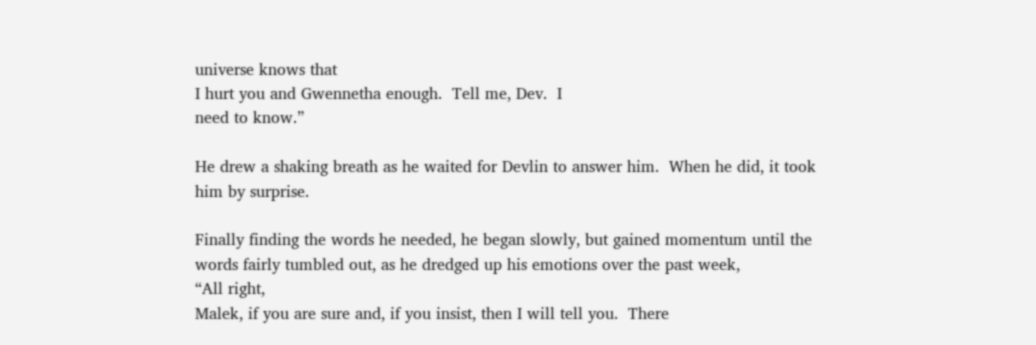universe knows that
I hurt you and Gwennetha enough.  Tell me, Dev.  I
need to know.”

He drew a shaking breath as he waited for Devlin to answer him.  When he did, it took
him by surprise.

Finally finding the words he needed, he began slowly, but gained momentum until the
words fairly tumbled out, as he dredged up his emotions over the past week,
“All right,
Malek, if you are sure and, if you insist, then I will tell you.  There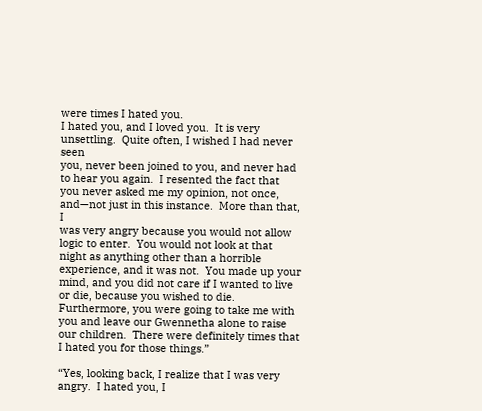were times I hated you.
I hated you, and I loved you.  It is very unsettling.  Quite often, I wished I had never seen
you, never been joined to you, and never had to hear you again.  I resented the fact that
you never asked me my opinion, not once, and—not just in this instance.  More than that, I
was very angry because you would not allow logic to enter.  You would not look at that
night as anything other than a horrible experience, and it was not.  You made up your
mind, and you did not care if I wanted to live or die, because you wished to die.
Furthermore, you were going to take me with you and leave our Gwennetha alone to raise
our children.  There were definitely times that I hated you for those things.”

“Yes, looking back, I realize that I was very angry.  I hated you, I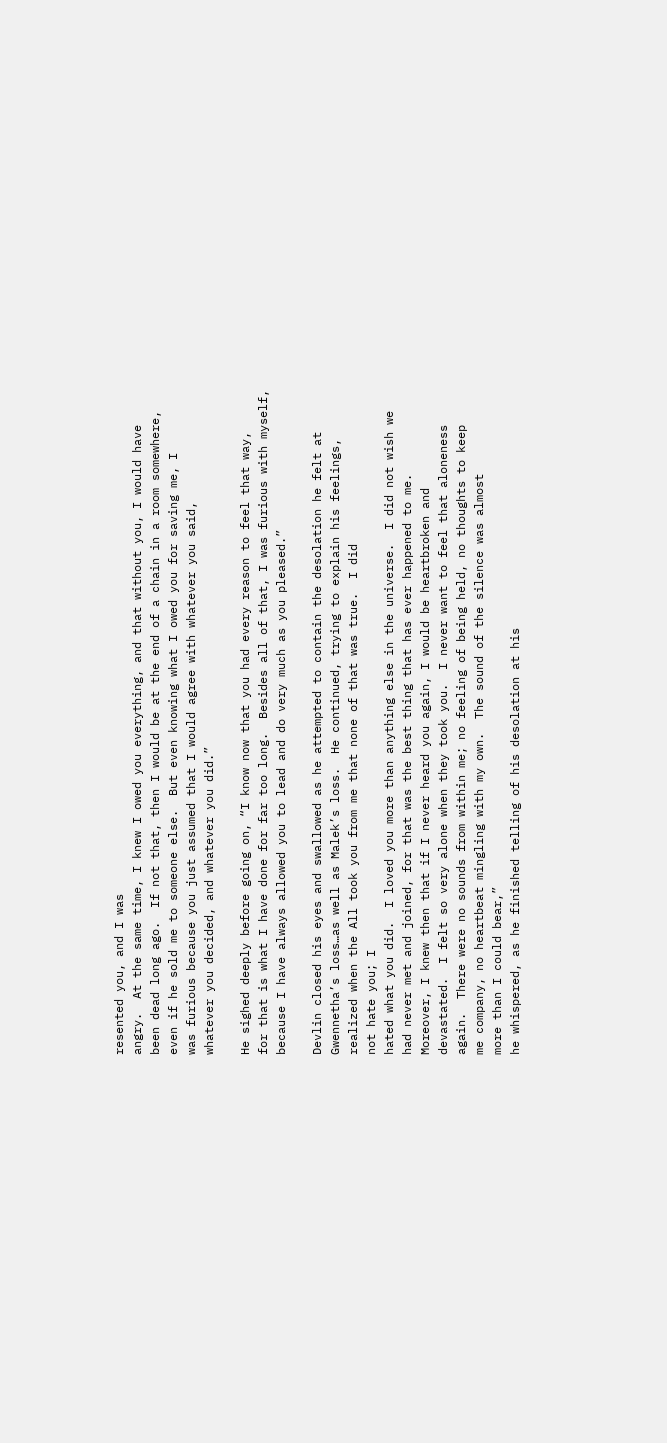resented you, and I was
angry.  At the same time, I knew I owed you everything, and that without you, I would have
been dead long ago.  If not that, then I would be at the end of a chain in a room somewhere,
even if he sold me to someone else.  But even knowing what I owed you for saving me, I
was furious because you just assumed that I would agree with whatever you said,
whatever you decided, and whatever you did.”

He sighed deeply before going on, “I know now that you had every reason to feel that way,
for that is what I have done for far too long.  Besides all of that, I was furious with myself,
because I have always allowed you to lead and do very much as you pleased.”

Devlin closed his eyes and swallowed as he attempted to contain the desolation he felt at
Gwennetha’s loss…as well as Malek’s loss.  He continued, trying to explain his feelings,
realized when the All took you from me that none of that was true.  I did
not hate you; I
hated what you did.  I loved you more than anything else in the universe.  I did not wish we
had never met and joined, for that was the best thing that has ever happened to me.
Moreover, I knew then that if I never heard you again, I would be heartbroken and
devastated.  I felt so very alone when they took you.  I never want to feel that aloneness
again.  There were no sounds from within me; no feeling of being held, no thoughts to keep
me company, no heartbeat mingling with my own.  The sound of the silence was almost
more than I could bear,”
he whispered, as he finished telling of his desolation at his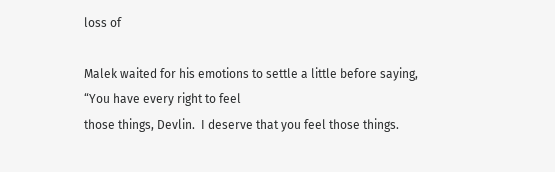loss of

Malek waited for his emotions to settle a little before saying,
“You have every right to feel
those things, Devlin.  I deserve that you feel those things.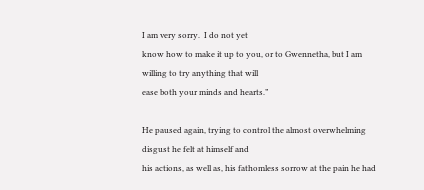I am very sorry.  I do not yet
know how to make it up to you, or to Gwennetha, but I am willing to try anything that will
ease both your minds and hearts.”

He paused again, trying to control the almost overwhelming disgust he felt at himself and
his actions, as well as, his fathomless sorrow at the pain he had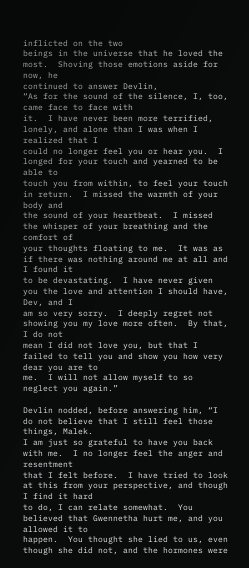inflicted on the two
beings in the universe that he loved the most.  Shoving those emotions aside for now, he
continued to answer Devlin,
“As for the sound of the silence, I, too, came face to face with
it.  I have never been more terrified, lonely, and alone than I was when I realized that I
could no longer feel you or hear you.  I longed for your touch and yearned to be able to
touch you from within, to feel your touch in return.  I missed the warmth of your body and
the sound of your heartbeat.  I missed the whisper of your breathing and the comfort of
your thoughts floating to me.  It was as if there was nothing around me at all and I found it
to be devastating.  I have never given you the love and attention I should have, Dev, and I
am so very sorry.  I deeply regret not showing you my love more often.  By that, I do not
mean I did not love you, but that I failed to tell you and show you how very dear you are to
me.  I will not allow myself to so neglect you again.”

Devlin nodded, before answering him, “I do not believe that I still feel those things, Malek.
I am just so grateful to have you back with me.  I no longer feel the anger and resentment
that I felt before.  I have tried to look at this from your perspective, and though I find it hard
to do, I can relate somewhat.  You believed that Gwennetha hurt me, and you allowed it to
happen.  You thought she lied to us, even though she did not, and the hormones were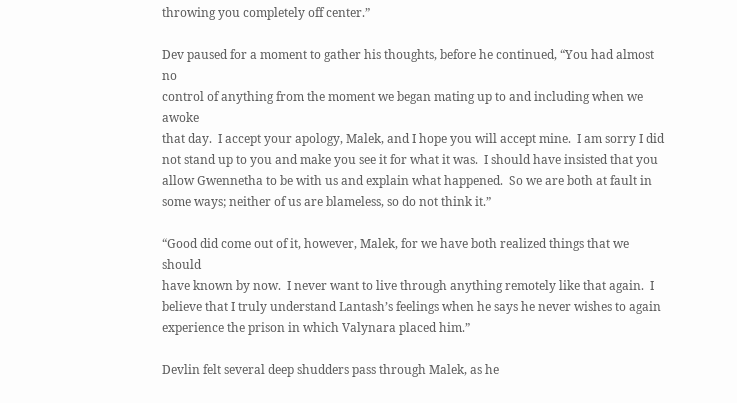throwing you completely off center.”

Dev paused for a moment to gather his thoughts, before he continued, “You had almost no
control of anything from the moment we began mating up to and including when we awoke
that day.  I accept your apology, Malek, and I hope you will accept mine.  I am sorry I did
not stand up to you and make you see it for what it was.  I should have insisted that you
allow Gwennetha to be with us and explain what happened.  So we are both at fault in
some ways; neither of us are blameless, so do not think it.”

“Good did come out of it, however, Malek, for we have both realized things that we should
have known by now.  I never want to live through anything remotely like that again.  I
believe that I truly understand Lantash’s feelings when he says he never wishes to again
experience the prison in which Valynara placed him.”

Devlin felt several deep shudders pass through Malek, as he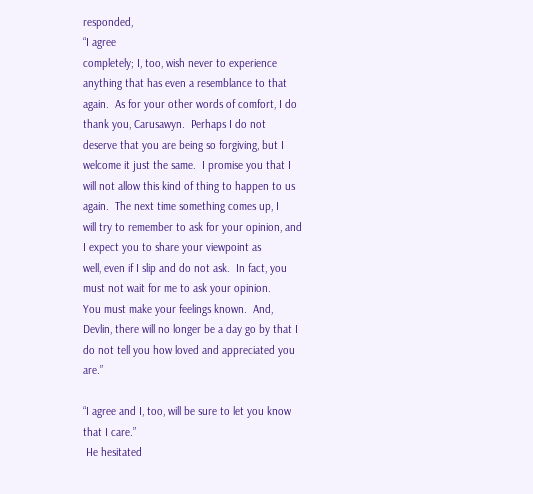responded,
“I agree
completely; I, too, wish never to experience anything that has even a resemblance to that
again.  As for your other words of comfort, I do thank you, Carusawyn.  Perhaps I do not
deserve that you are being so forgiving, but I welcome it just the same.  I promise you that I
will not allow this kind of thing to happen to us again.  The next time something comes up, I
will try to remember to ask for your opinion, and I expect you to share your viewpoint as
well, even if I slip and do not ask.  In fact, you must not wait for me to ask your opinion.
You must make your feelings known.  And, Devlin, there will no longer be a day go by that I
do not tell you how loved and appreciated you are.”

“I agree and I, too, will be sure to let you know that I care.”
 He hesitated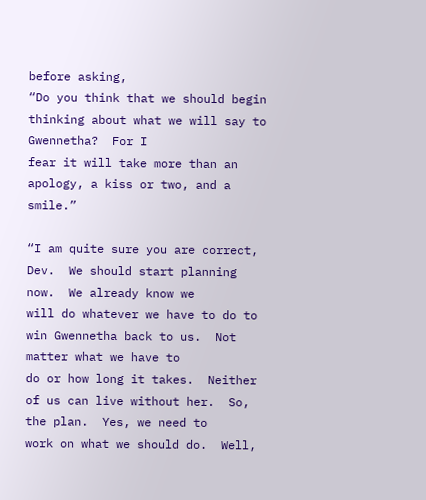before asking,
“Do you think that we should begin thinking about what we will say to Gwennetha?  For I
fear it will take more than an apology, a kiss or two, and a smile.”

“I am quite sure you are correct, Dev.  We should start planning now.  We already know we
will do whatever we have to do to win Gwennetha back to us.  Not matter what we have to
do or how long it takes.  Neither of us can live without her.  So, the plan.  Yes, we need to
work on what we should do.  Well,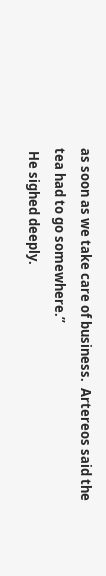as soon as we take care of business.  Artereos said the
tea had to go somewhere.”
 He sighed deeply.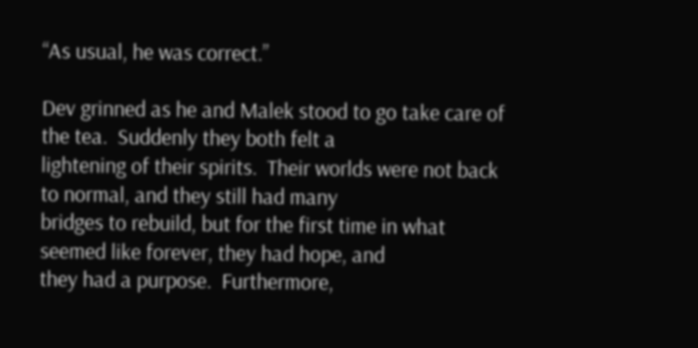“As usual, he was correct.”

Dev grinned as he and Malek stood to go take care of the tea.  Suddenly they both felt a
lightening of their spirits.  Their worlds were not back to normal, and they still had many
bridges to rebuild, but for the first time in what seemed like forever, they had hope, and
they had a purpose.  Furthermore,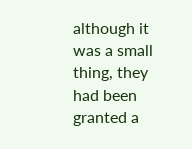although it was a small thing, they had been granted a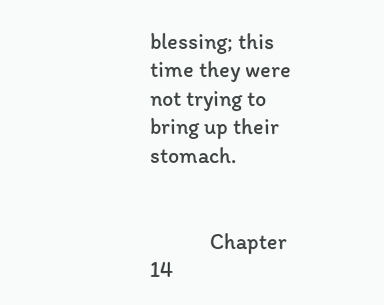blessing; this time they were not trying to bring up their stomach.


            Chapter 14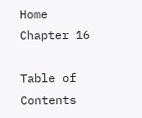Home                    Chapter 16

Table of Contents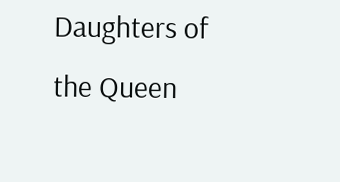Daughters of the Queen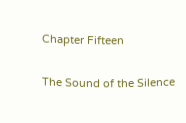Chapter Fifteen

The Sound of the Silence